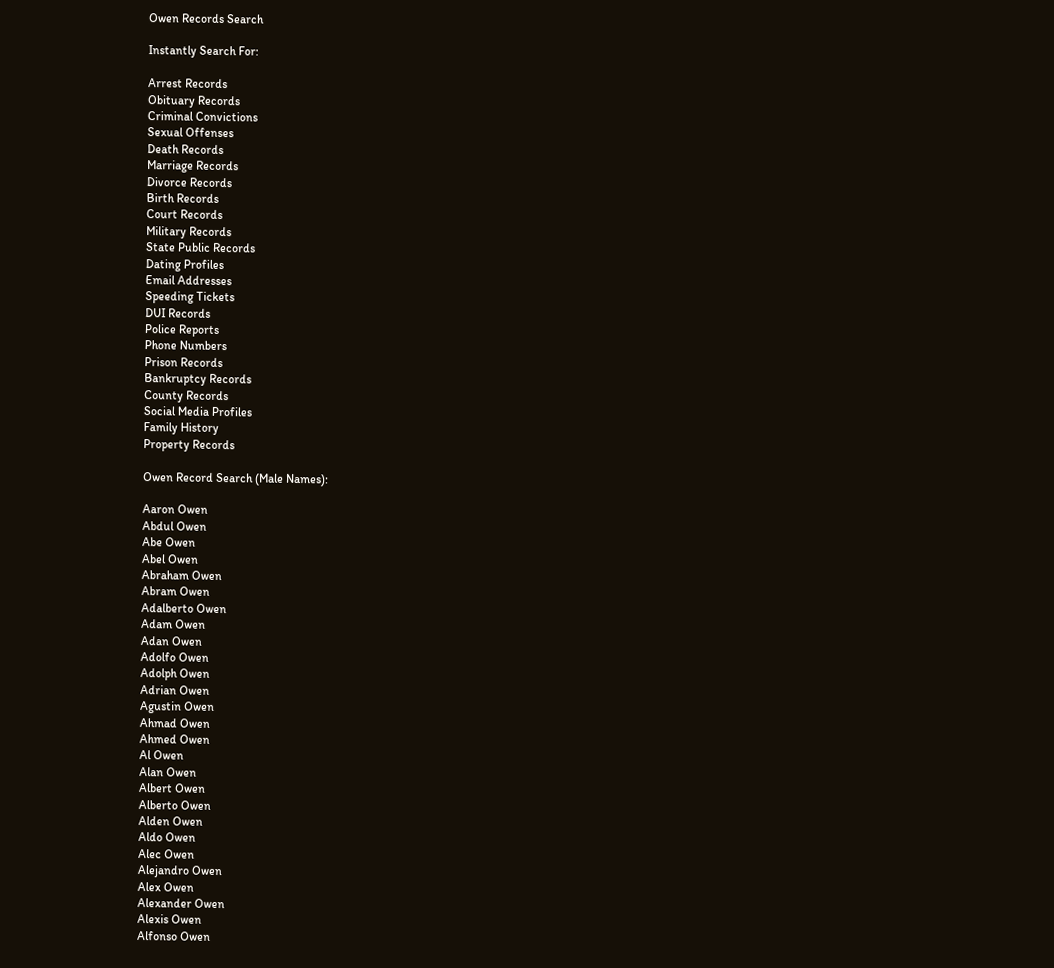Owen Records Search

Instantly Search For:

Arrest Records
Obituary Records
Criminal Convictions
Sexual Offenses
Death Records
Marriage Records
Divorce Records
Birth Records
Court Records
Military Records
State Public Records
Dating Profiles
Email Addresses
Speeding Tickets
DUI Records
Police Reports
Phone Numbers
Prison Records
Bankruptcy Records
County Records
Social Media Profiles
Family History
Property Records

Owen Record Search (Male Names):

Aaron Owen
Abdul Owen
Abe Owen
Abel Owen
Abraham Owen
Abram Owen
Adalberto Owen
Adam Owen
Adan Owen
Adolfo Owen
Adolph Owen
Adrian Owen
Agustin Owen
Ahmad Owen
Ahmed Owen
Al Owen
Alan Owen
Albert Owen
Alberto Owen
Alden Owen
Aldo Owen
Alec Owen
Alejandro Owen
Alex Owen
Alexander Owen
Alexis Owen
Alfonso Owen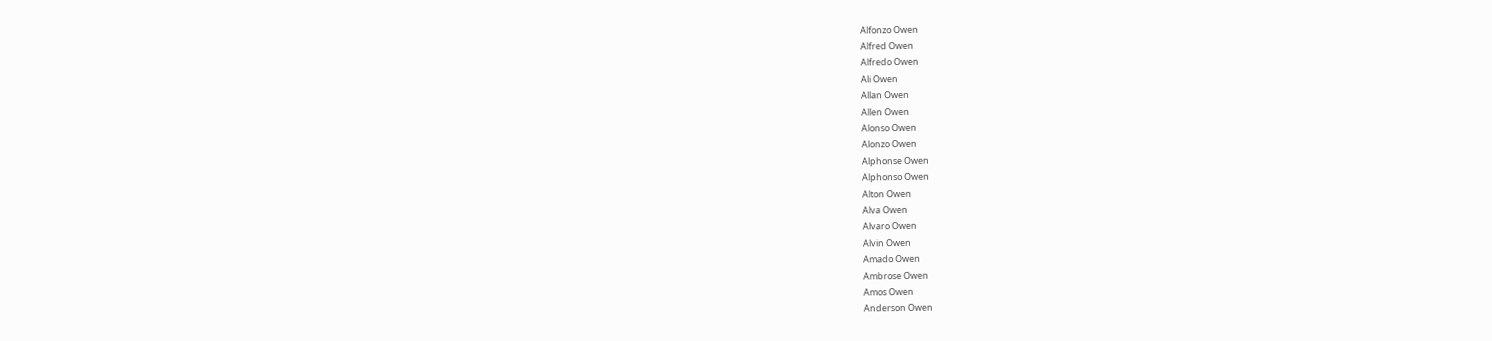Alfonzo Owen
Alfred Owen
Alfredo Owen
Ali Owen
Allan Owen
Allen Owen
Alonso Owen
Alonzo Owen
Alphonse Owen
Alphonso Owen
Alton Owen
Alva Owen
Alvaro Owen
Alvin Owen
Amado Owen
Ambrose Owen
Amos Owen
Anderson Owen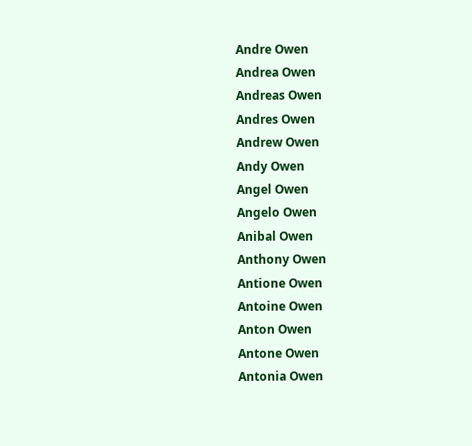Andre Owen
Andrea Owen
Andreas Owen
Andres Owen
Andrew Owen
Andy Owen
Angel Owen
Angelo Owen
Anibal Owen
Anthony Owen
Antione Owen
Antoine Owen
Anton Owen
Antone Owen
Antonia Owen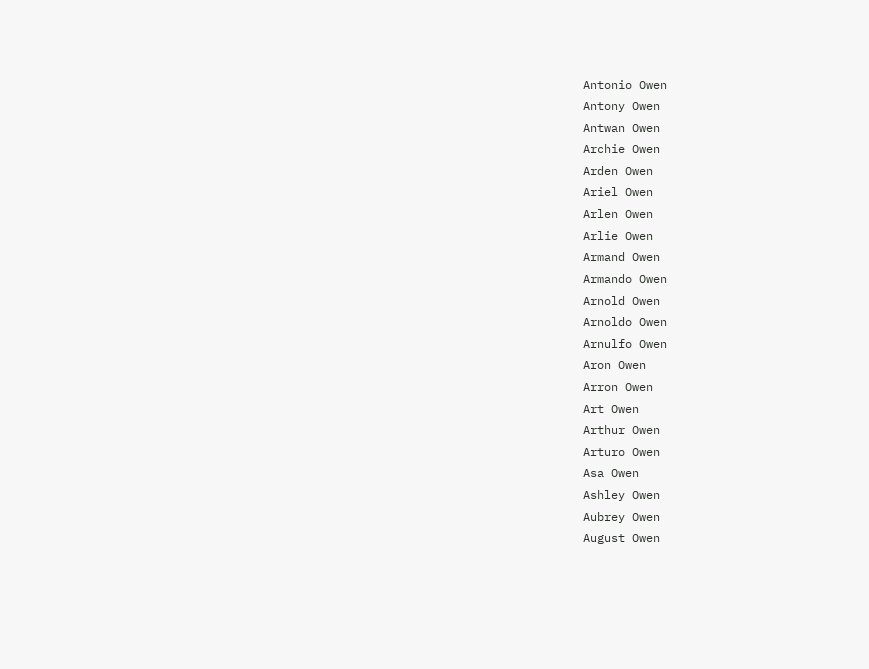Antonio Owen
Antony Owen
Antwan Owen
Archie Owen
Arden Owen
Ariel Owen
Arlen Owen
Arlie Owen
Armand Owen
Armando Owen
Arnold Owen
Arnoldo Owen
Arnulfo Owen
Aron Owen
Arron Owen
Art Owen
Arthur Owen
Arturo Owen
Asa Owen
Ashley Owen
Aubrey Owen
August Owen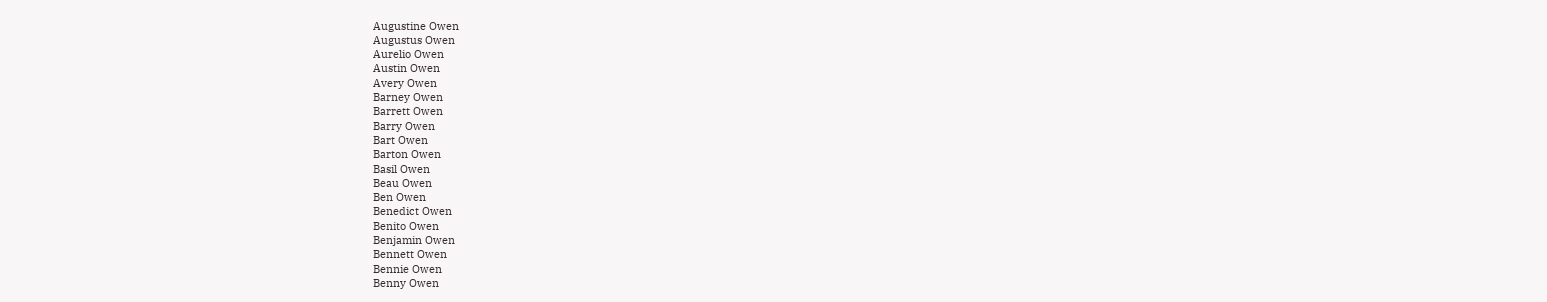Augustine Owen
Augustus Owen
Aurelio Owen
Austin Owen
Avery Owen
Barney Owen
Barrett Owen
Barry Owen
Bart Owen
Barton Owen
Basil Owen
Beau Owen
Ben Owen
Benedict Owen
Benito Owen
Benjamin Owen
Bennett Owen
Bennie Owen
Benny Owen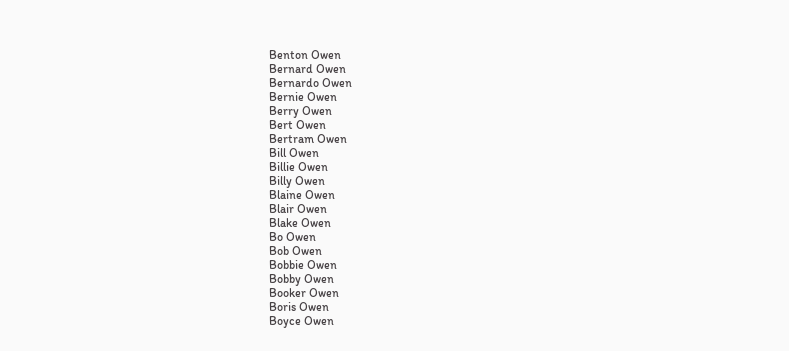Benton Owen
Bernard Owen
Bernardo Owen
Bernie Owen
Berry Owen
Bert Owen
Bertram Owen
Bill Owen
Billie Owen
Billy Owen
Blaine Owen
Blair Owen
Blake Owen
Bo Owen
Bob Owen
Bobbie Owen
Bobby Owen
Booker Owen
Boris Owen
Boyce Owen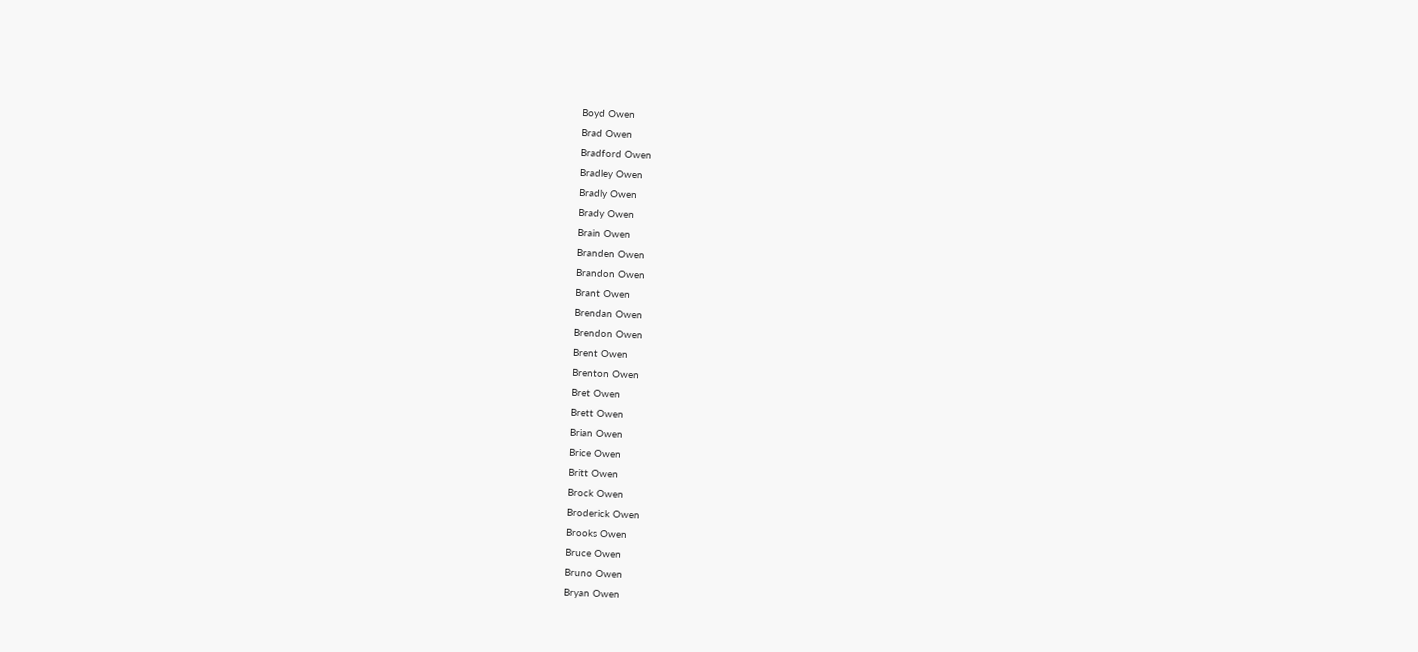Boyd Owen
Brad Owen
Bradford Owen
Bradley Owen
Bradly Owen
Brady Owen
Brain Owen
Branden Owen
Brandon Owen
Brant Owen
Brendan Owen
Brendon Owen
Brent Owen
Brenton Owen
Bret Owen
Brett Owen
Brian Owen
Brice Owen
Britt Owen
Brock Owen
Broderick Owen
Brooks Owen
Bruce Owen
Bruno Owen
Bryan Owen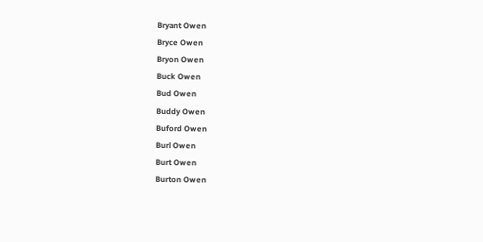Bryant Owen
Bryce Owen
Bryon Owen
Buck Owen
Bud Owen
Buddy Owen
Buford Owen
Burl Owen
Burt Owen
Burton Owen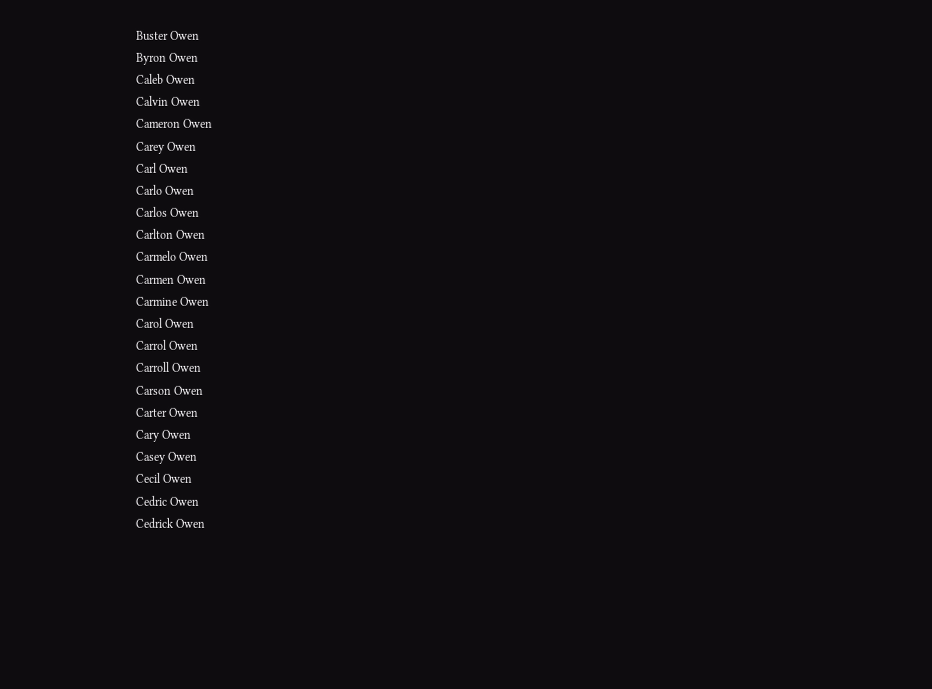Buster Owen
Byron Owen
Caleb Owen
Calvin Owen
Cameron Owen
Carey Owen
Carl Owen
Carlo Owen
Carlos Owen
Carlton Owen
Carmelo Owen
Carmen Owen
Carmine Owen
Carol Owen
Carrol Owen
Carroll Owen
Carson Owen
Carter Owen
Cary Owen
Casey Owen
Cecil Owen
Cedric Owen
Cedrick Owen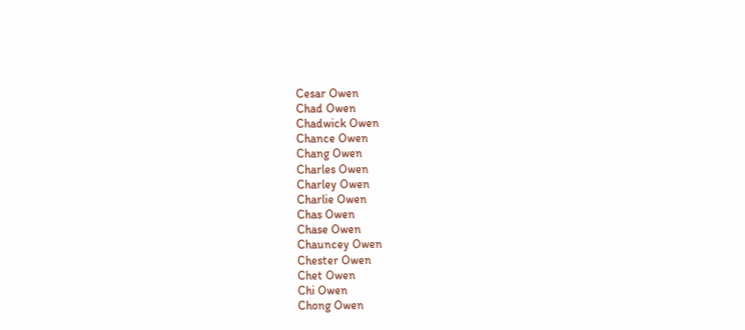Cesar Owen
Chad Owen
Chadwick Owen
Chance Owen
Chang Owen
Charles Owen
Charley Owen
Charlie Owen
Chas Owen
Chase Owen
Chauncey Owen
Chester Owen
Chet Owen
Chi Owen
Chong Owen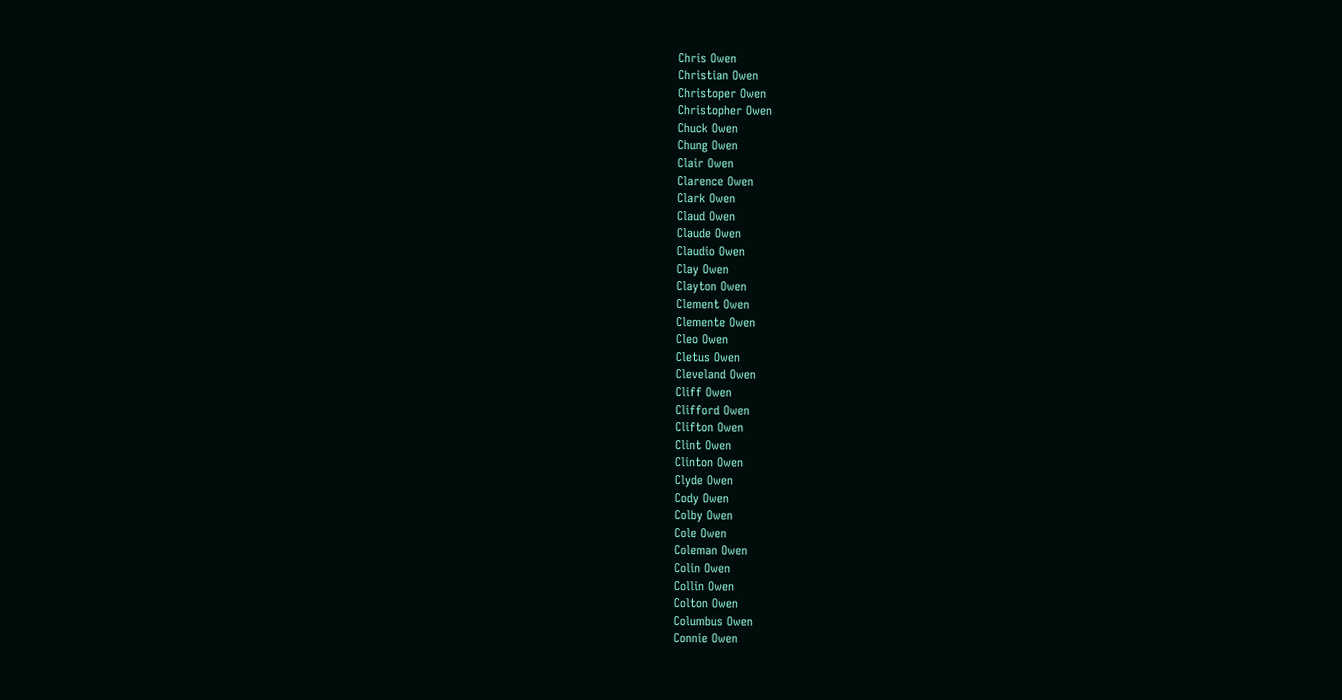Chris Owen
Christian Owen
Christoper Owen
Christopher Owen
Chuck Owen
Chung Owen
Clair Owen
Clarence Owen
Clark Owen
Claud Owen
Claude Owen
Claudio Owen
Clay Owen
Clayton Owen
Clement Owen
Clemente Owen
Cleo Owen
Cletus Owen
Cleveland Owen
Cliff Owen
Clifford Owen
Clifton Owen
Clint Owen
Clinton Owen
Clyde Owen
Cody Owen
Colby Owen
Cole Owen
Coleman Owen
Colin Owen
Collin Owen
Colton Owen
Columbus Owen
Connie Owen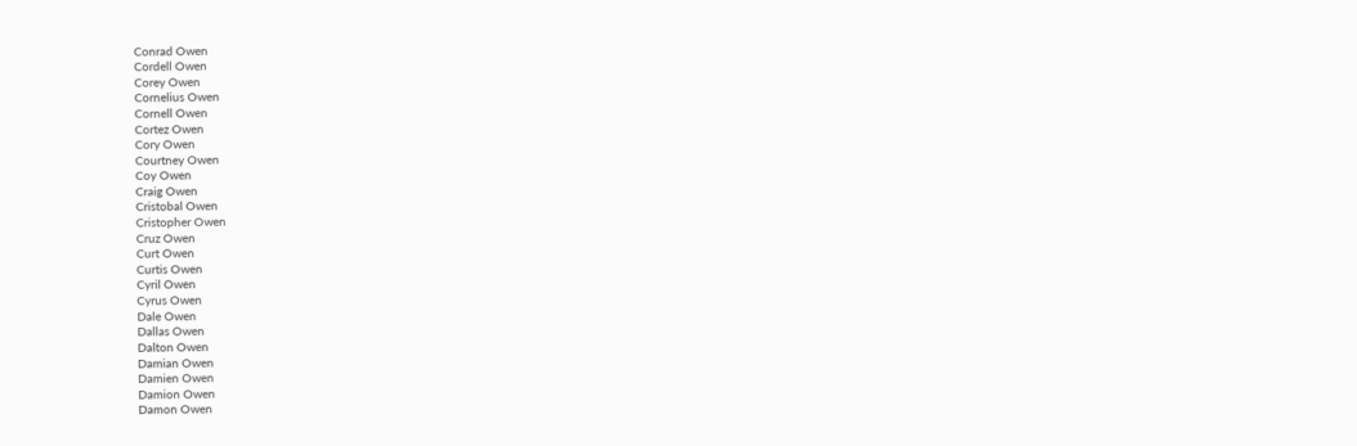Conrad Owen
Cordell Owen
Corey Owen
Cornelius Owen
Cornell Owen
Cortez Owen
Cory Owen
Courtney Owen
Coy Owen
Craig Owen
Cristobal Owen
Cristopher Owen
Cruz Owen
Curt Owen
Curtis Owen
Cyril Owen
Cyrus Owen
Dale Owen
Dallas Owen
Dalton Owen
Damian Owen
Damien Owen
Damion Owen
Damon Owen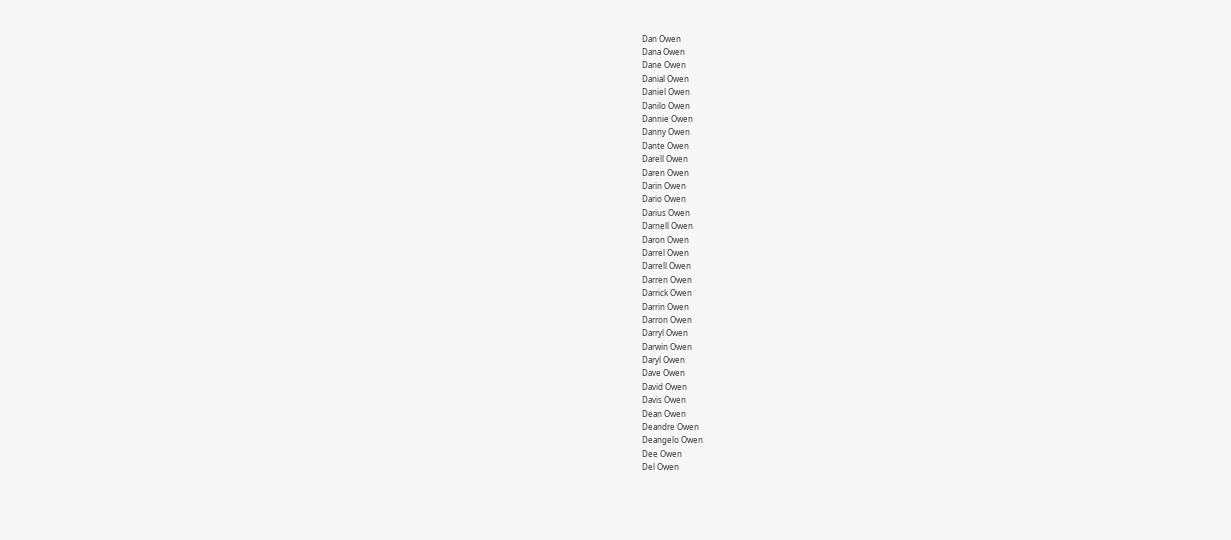Dan Owen
Dana Owen
Dane Owen
Danial Owen
Daniel Owen
Danilo Owen
Dannie Owen
Danny Owen
Dante Owen
Darell Owen
Daren Owen
Darin Owen
Dario Owen
Darius Owen
Darnell Owen
Daron Owen
Darrel Owen
Darrell Owen
Darren Owen
Darrick Owen
Darrin Owen
Darron Owen
Darryl Owen
Darwin Owen
Daryl Owen
Dave Owen
David Owen
Davis Owen
Dean Owen
Deandre Owen
Deangelo Owen
Dee Owen
Del Owen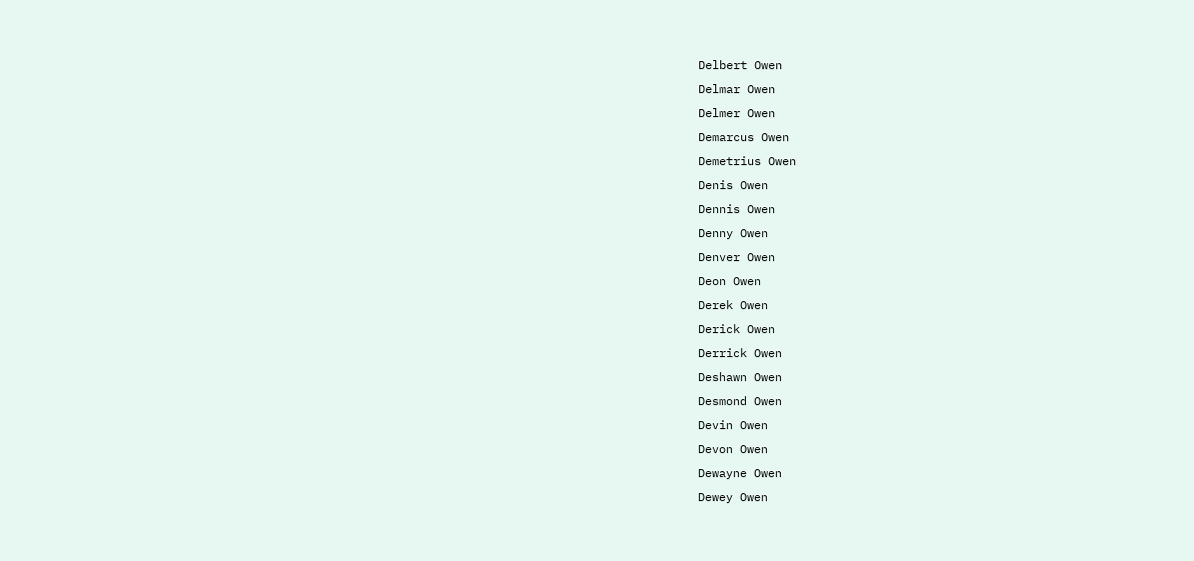Delbert Owen
Delmar Owen
Delmer Owen
Demarcus Owen
Demetrius Owen
Denis Owen
Dennis Owen
Denny Owen
Denver Owen
Deon Owen
Derek Owen
Derick Owen
Derrick Owen
Deshawn Owen
Desmond Owen
Devin Owen
Devon Owen
Dewayne Owen
Dewey Owen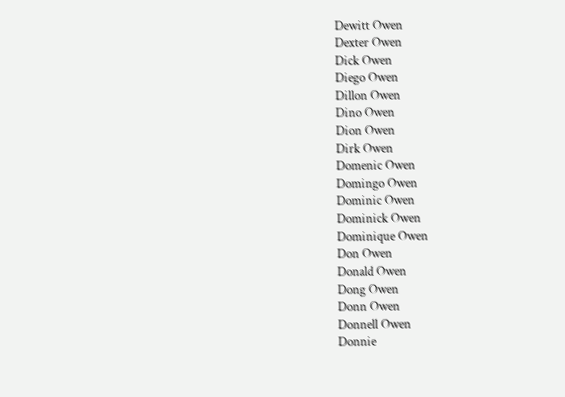Dewitt Owen
Dexter Owen
Dick Owen
Diego Owen
Dillon Owen
Dino Owen
Dion Owen
Dirk Owen
Domenic Owen
Domingo Owen
Dominic Owen
Dominick Owen
Dominique Owen
Don Owen
Donald Owen
Dong Owen
Donn Owen
Donnell Owen
Donnie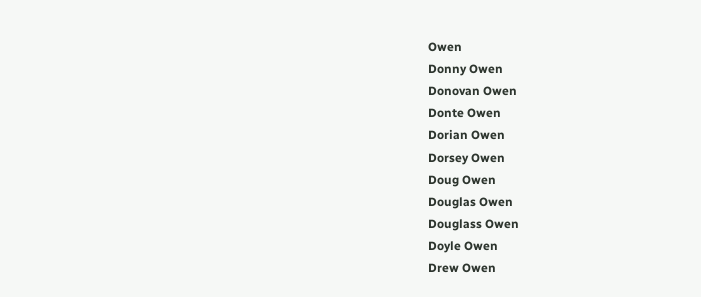Owen
Donny Owen
Donovan Owen
Donte Owen
Dorian Owen
Dorsey Owen
Doug Owen
Douglas Owen
Douglass Owen
Doyle Owen
Drew Owen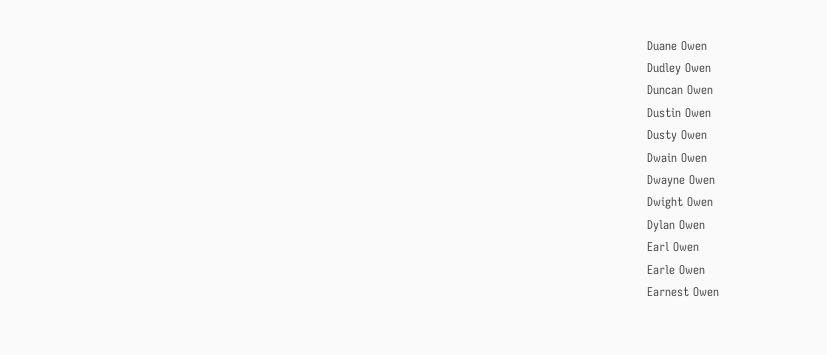Duane Owen
Dudley Owen
Duncan Owen
Dustin Owen
Dusty Owen
Dwain Owen
Dwayne Owen
Dwight Owen
Dylan Owen
Earl Owen
Earle Owen
Earnest Owen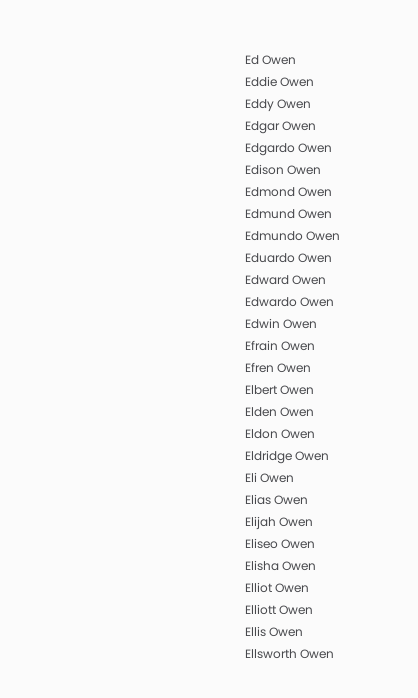Ed Owen
Eddie Owen
Eddy Owen
Edgar Owen
Edgardo Owen
Edison Owen
Edmond Owen
Edmund Owen
Edmundo Owen
Eduardo Owen
Edward Owen
Edwardo Owen
Edwin Owen
Efrain Owen
Efren Owen
Elbert Owen
Elden Owen
Eldon Owen
Eldridge Owen
Eli Owen
Elias Owen
Elijah Owen
Eliseo Owen
Elisha Owen
Elliot Owen
Elliott Owen
Ellis Owen
Ellsworth Owen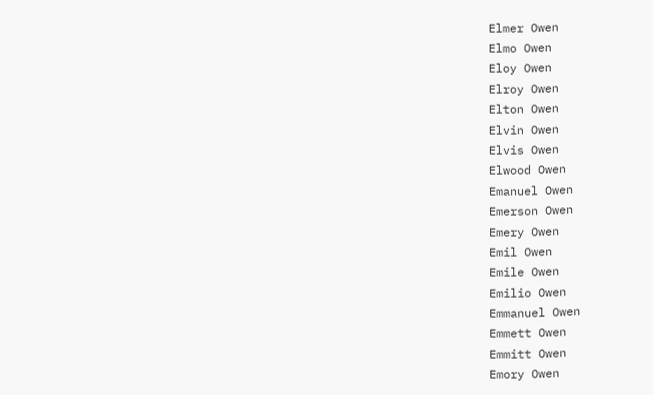Elmer Owen
Elmo Owen
Eloy Owen
Elroy Owen
Elton Owen
Elvin Owen
Elvis Owen
Elwood Owen
Emanuel Owen
Emerson Owen
Emery Owen
Emil Owen
Emile Owen
Emilio Owen
Emmanuel Owen
Emmett Owen
Emmitt Owen
Emory Owen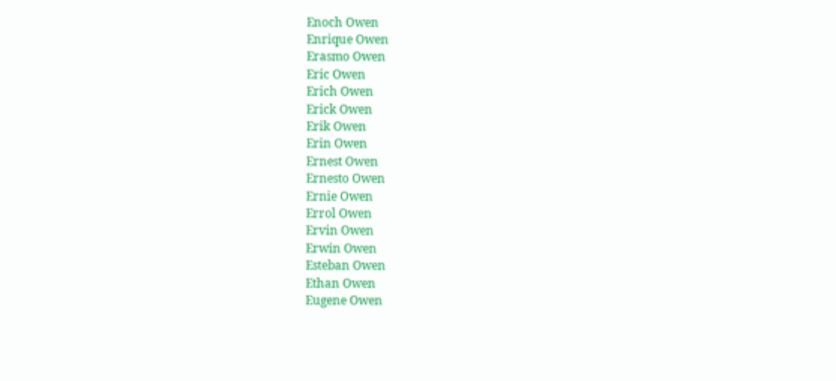Enoch Owen
Enrique Owen
Erasmo Owen
Eric Owen
Erich Owen
Erick Owen
Erik Owen
Erin Owen
Ernest Owen
Ernesto Owen
Ernie Owen
Errol Owen
Ervin Owen
Erwin Owen
Esteban Owen
Ethan Owen
Eugene Owen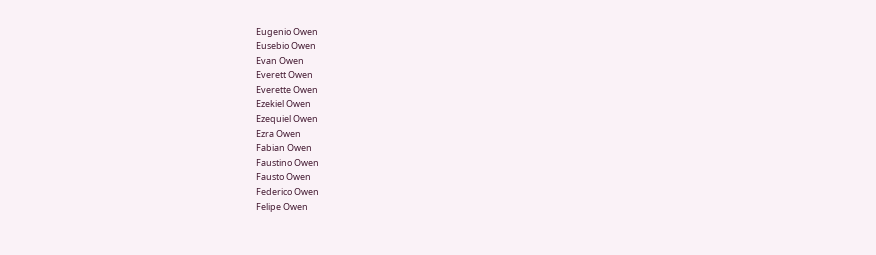Eugenio Owen
Eusebio Owen
Evan Owen
Everett Owen
Everette Owen
Ezekiel Owen
Ezequiel Owen
Ezra Owen
Fabian Owen
Faustino Owen
Fausto Owen
Federico Owen
Felipe Owen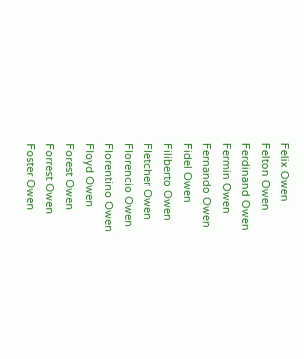Felix Owen
Felton Owen
Ferdinand Owen
Fermin Owen
Fernando Owen
Fidel Owen
Filiberto Owen
Fletcher Owen
Florencio Owen
Florentino Owen
Floyd Owen
Forest Owen
Forrest Owen
Foster Owen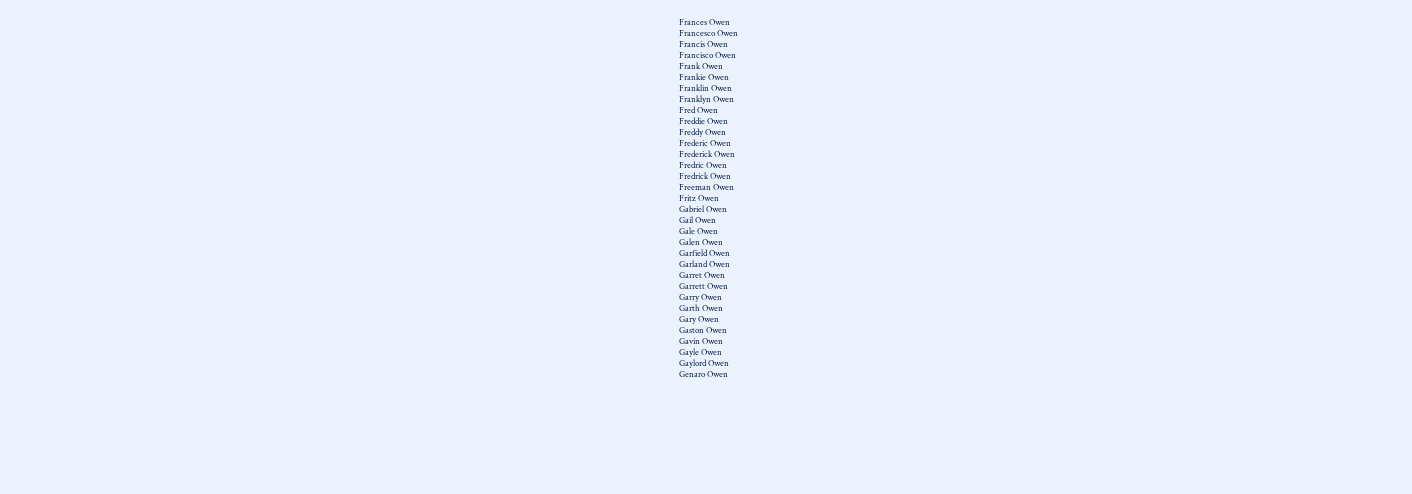Frances Owen
Francesco Owen
Francis Owen
Francisco Owen
Frank Owen
Frankie Owen
Franklin Owen
Franklyn Owen
Fred Owen
Freddie Owen
Freddy Owen
Frederic Owen
Frederick Owen
Fredric Owen
Fredrick Owen
Freeman Owen
Fritz Owen
Gabriel Owen
Gail Owen
Gale Owen
Galen Owen
Garfield Owen
Garland Owen
Garret Owen
Garrett Owen
Garry Owen
Garth Owen
Gary Owen
Gaston Owen
Gavin Owen
Gayle Owen
Gaylord Owen
Genaro Owen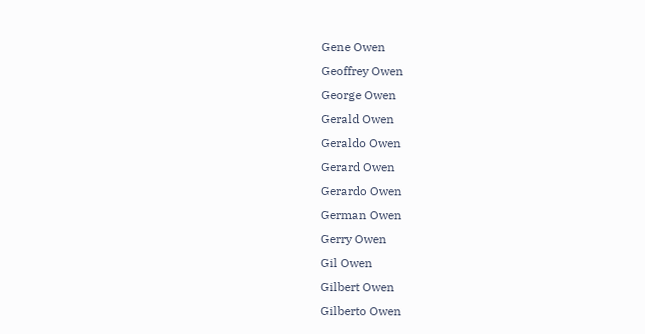Gene Owen
Geoffrey Owen
George Owen
Gerald Owen
Geraldo Owen
Gerard Owen
Gerardo Owen
German Owen
Gerry Owen
Gil Owen
Gilbert Owen
Gilberto Owen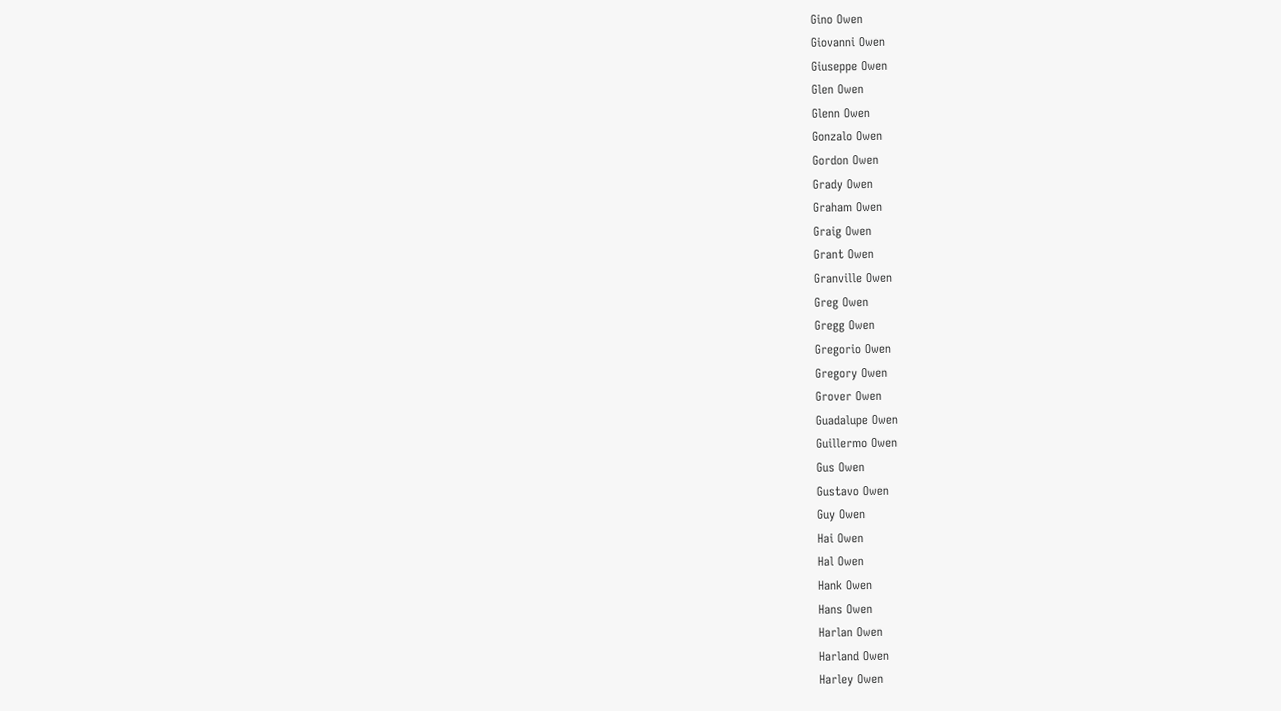Gino Owen
Giovanni Owen
Giuseppe Owen
Glen Owen
Glenn Owen
Gonzalo Owen
Gordon Owen
Grady Owen
Graham Owen
Graig Owen
Grant Owen
Granville Owen
Greg Owen
Gregg Owen
Gregorio Owen
Gregory Owen
Grover Owen
Guadalupe Owen
Guillermo Owen
Gus Owen
Gustavo Owen
Guy Owen
Hai Owen
Hal Owen
Hank Owen
Hans Owen
Harlan Owen
Harland Owen
Harley Owen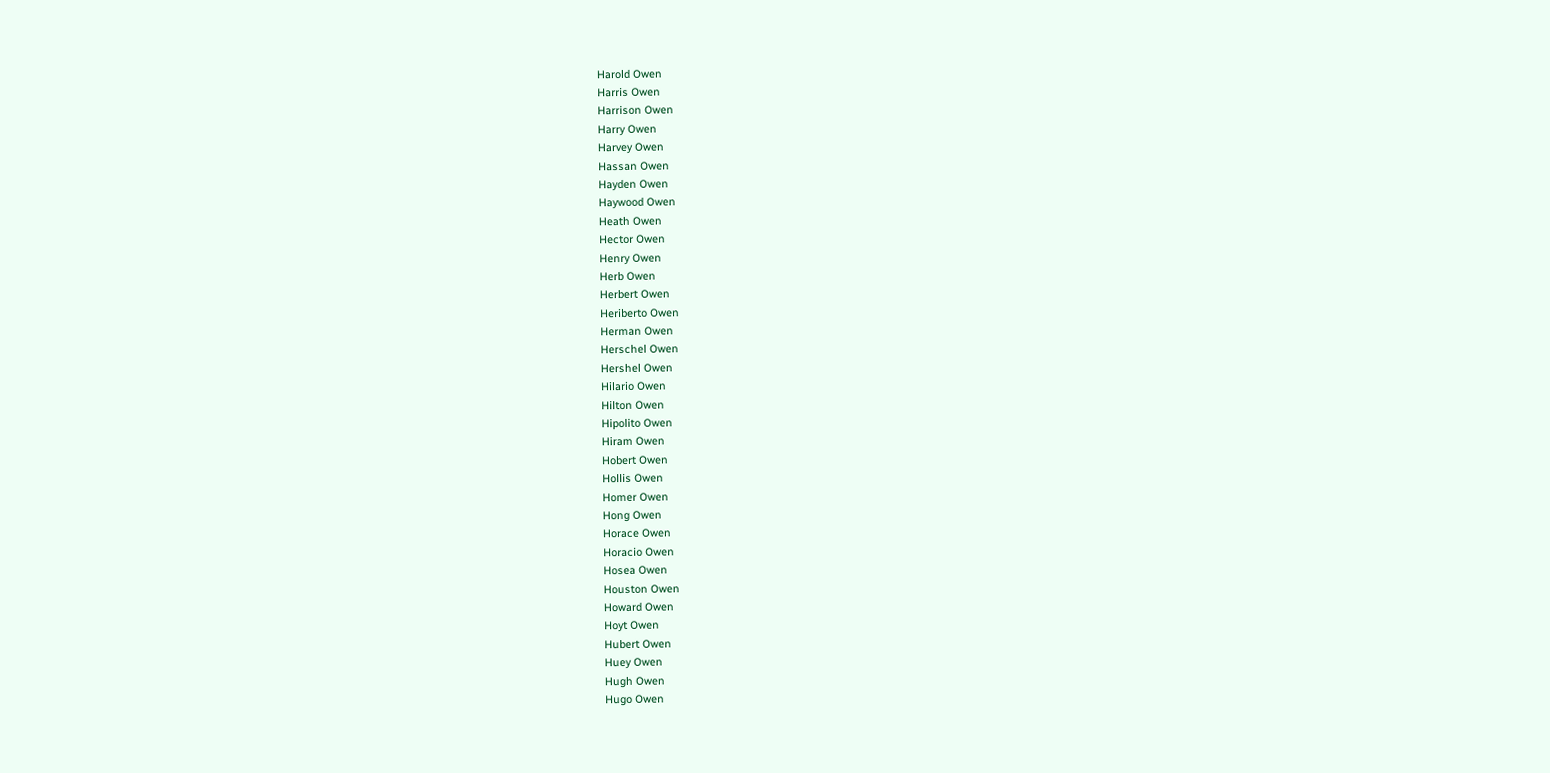Harold Owen
Harris Owen
Harrison Owen
Harry Owen
Harvey Owen
Hassan Owen
Hayden Owen
Haywood Owen
Heath Owen
Hector Owen
Henry Owen
Herb Owen
Herbert Owen
Heriberto Owen
Herman Owen
Herschel Owen
Hershel Owen
Hilario Owen
Hilton Owen
Hipolito Owen
Hiram Owen
Hobert Owen
Hollis Owen
Homer Owen
Hong Owen
Horace Owen
Horacio Owen
Hosea Owen
Houston Owen
Howard Owen
Hoyt Owen
Hubert Owen
Huey Owen
Hugh Owen
Hugo Owen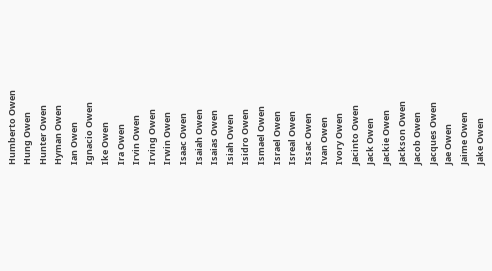Humberto Owen
Hung Owen
Hunter Owen
Hyman Owen
Ian Owen
Ignacio Owen
Ike Owen
Ira Owen
Irvin Owen
Irving Owen
Irwin Owen
Isaac Owen
Isaiah Owen
Isaias Owen
Isiah Owen
Isidro Owen
Ismael Owen
Israel Owen
Isreal Owen
Issac Owen
Ivan Owen
Ivory Owen
Jacinto Owen
Jack Owen
Jackie Owen
Jackson Owen
Jacob Owen
Jacques Owen
Jae Owen
Jaime Owen
Jake Owen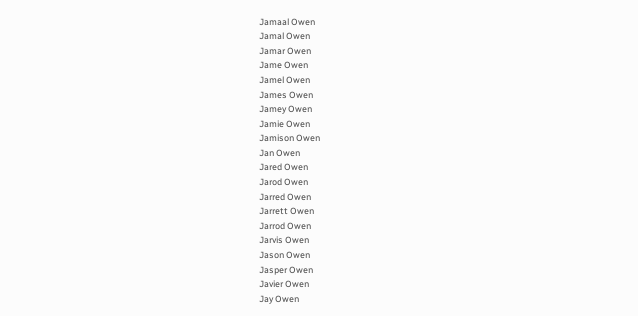Jamaal Owen
Jamal Owen
Jamar Owen
Jame Owen
Jamel Owen
James Owen
Jamey Owen
Jamie Owen
Jamison Owen
Jan Owen
Jared Owen
Jarod Owen
Jarred Owen
Jarrett Owen
Jarrod Owen
Jarvis Owen
Jason Owen
Jasper Owen
Javier Owen
Jay Owen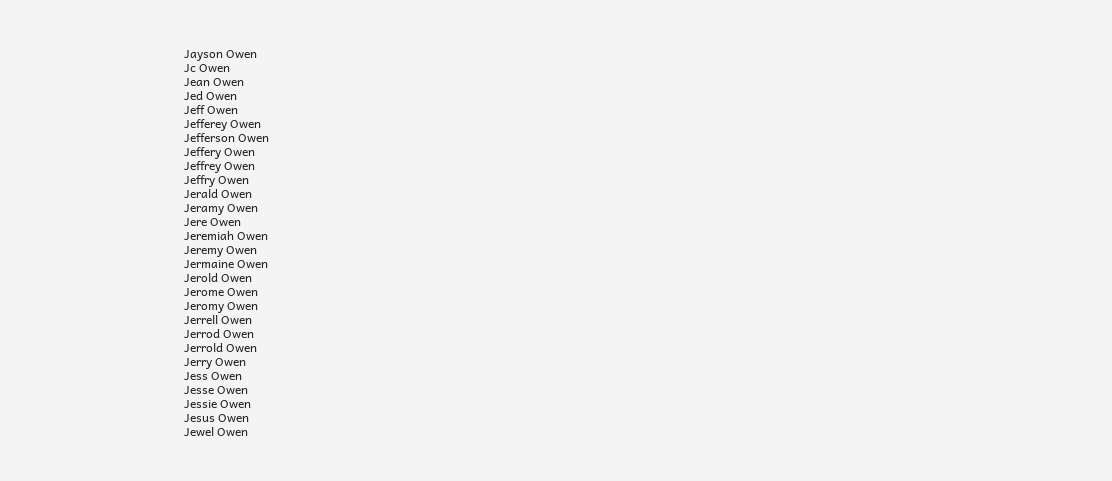Jayson Owen
Jc Owen
Jean Owen
Jed Owen
Jeff Owen
Jefferey Owen
Jefferson Owen
Jeffery Owen
Jeffrey Owen
Jeffry Owen
Jerald Owen
Jeramy Owen
Jere Owen
Jeremiah Owen
Jeremy Owen
Jermaine Owen
Jerold Owen
Jerome Owen
Jeromy Owen
Jerrell Owen
Jerrod Owen
Jerrold Owen
Jerry Owen
Jess Owen
Jesse Owen
Jessie Owen
Jesus Owen
Jewel Owen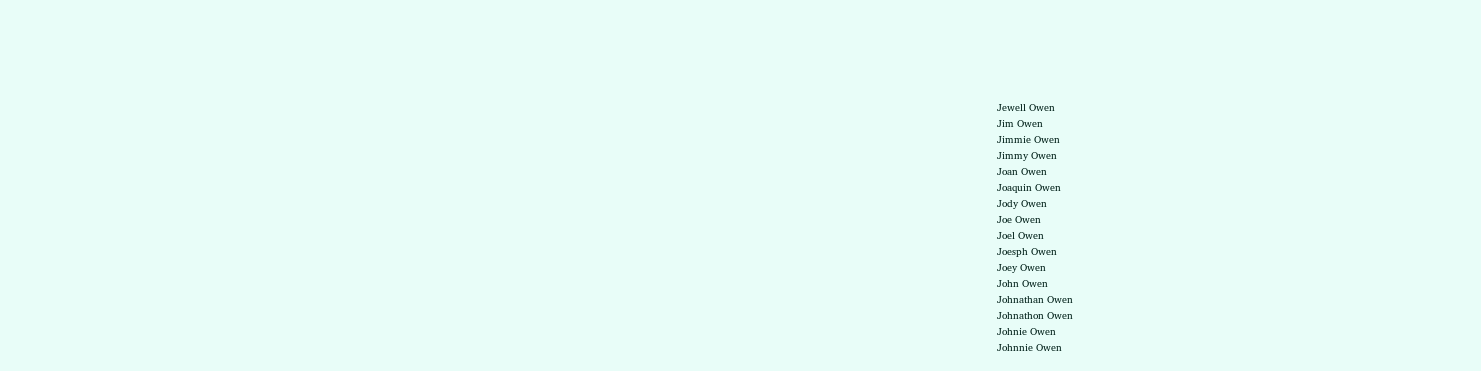Jewell Owen
Jim Owen
Jimmie Owen
Jimmy Owen
Joan Owen
Joaquin Owen
Jody Owen
Joe Owen
Joel Owen
Joesph Owen
Joey Owen
John Owen
Johnathan Owen
Johnathon Owen
Johnie Owen
Johnnie Owen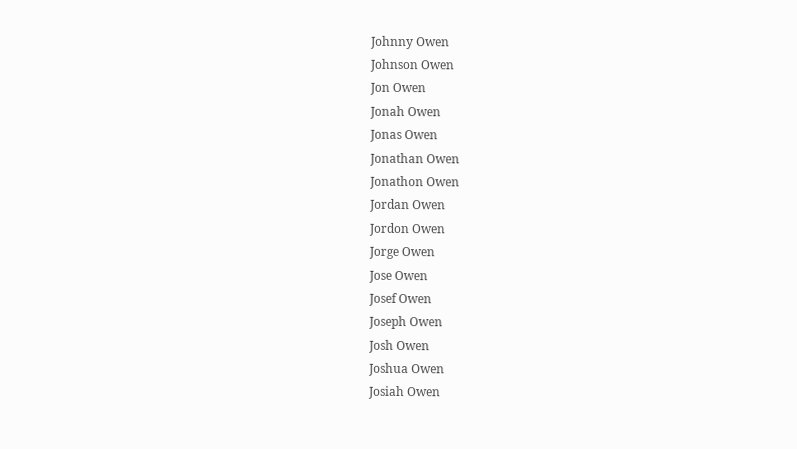Johnny Owen
Johnson Owen
Jon Owen
Jonah Owen
Jonas Owen
Jonathan Owen
Jonathon Owen
Jordan Owen
Jordon Owen
Jorge Owen
Jose Owen
Josef Owen
Joseph Owen
Josh Owen
Joshua Owen
Josiah Owen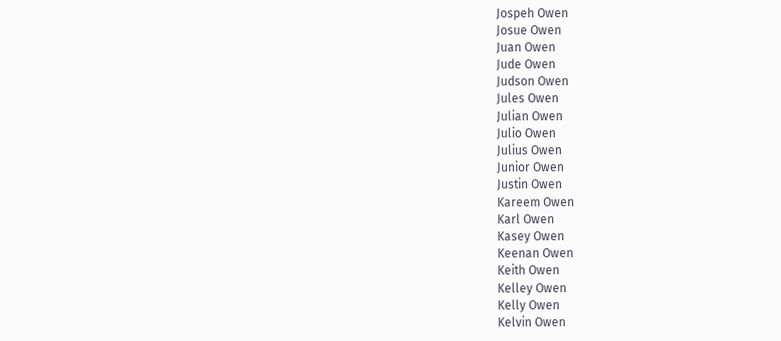Jospeh Owen
Josue Owen
Juan Owen
Jude Owen
Judson Owen
Jules Owen
Julian Owen
Julio Owen
Julius Owen
Junior Owen
Justin Owen
Kareem Owen
Karl Owen
Kasey Owen
Keenan Owen
Keith Owen
Kelley Owen
Kelly Owen
Kelvin Owen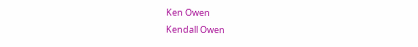Ken Owen
Kendall Owen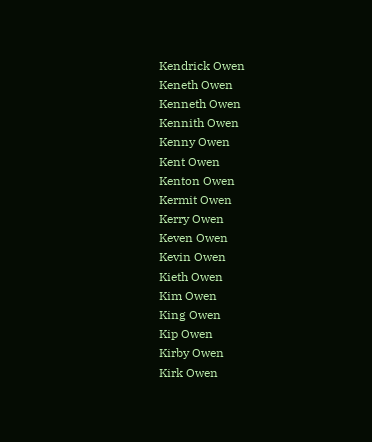Kendrick Owen
Keneth Owen
Kenneth Owen
Kennith Owen
Kenny Owen
Kent Owen
Kenton Owen
Kermit Owen
Kerry Owen
Keven Owen
Kevin Owen
Kieth Owen
Kim Owen
King Owen
Kip Owen
Kirby Owen
Kirk Owen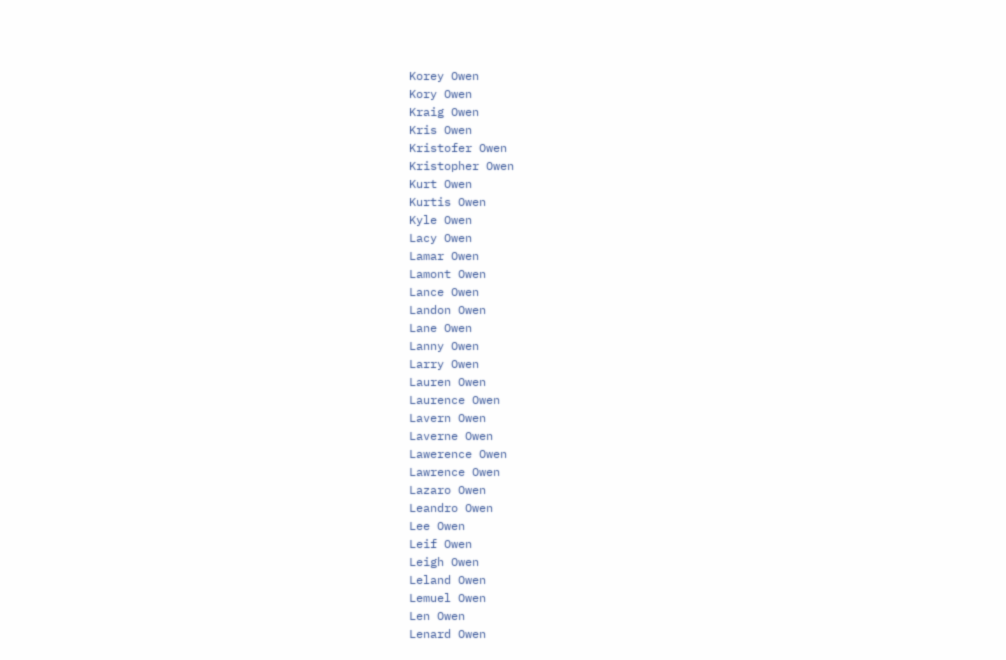Korey Owen
Kory Owen
Kraig Owen
Kris Owen
Kristofer Owen
Kristopher Owen
Kurt Owen
Kurtis Owen
Kyle Owen
Lacy Owen
Lamar Owen
Lamont Owen
Lance Owen
Landon Owen
Lane Owen
Lanny Owen
Larry Owen
Lauren Owen
Laurence Owen
Lavern Owen
Laverne Owen
Lawerence Owen
Lawrence Owen
Lazaro Owen
Leandro Owen
Lee Owen
Leif Owen
Leigh Owen
Leland Owen
Lemuel Owen
Len Owen
Lenard Owen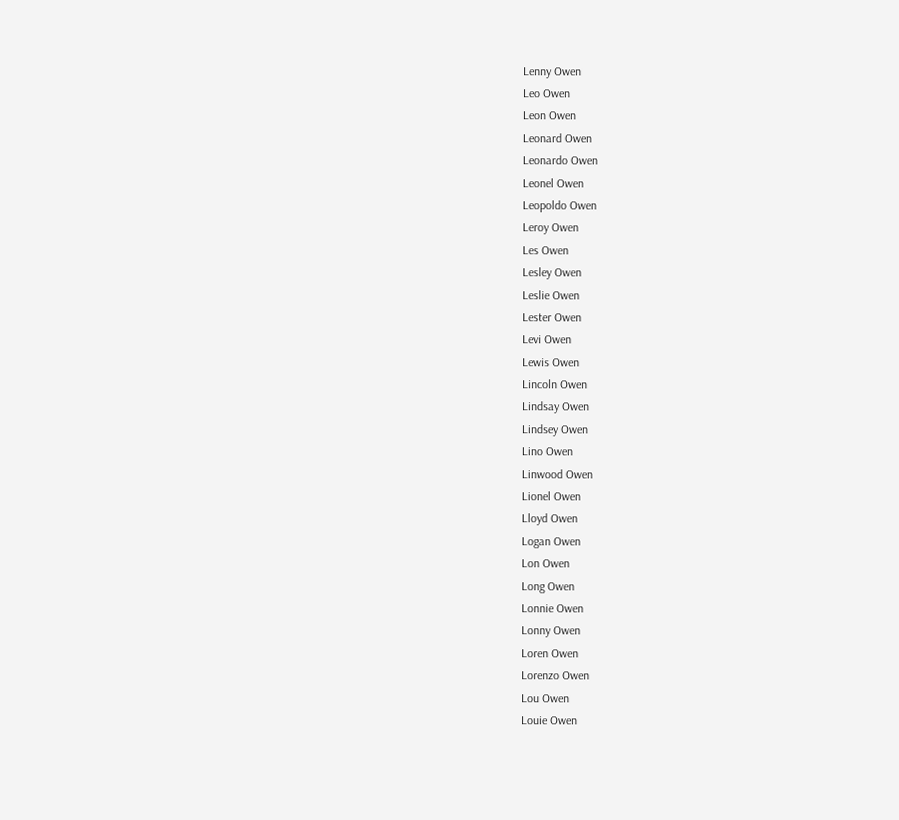Lenny Owen
Leo Owen
Leon Owen
Leonard Owen
Leonardo Owen
Leonel Owen
Leopoldo Owen
Leroy Owen
Les Owen
Lesley Owen
Leslie Owen
Lester Owen
Levi Owen
Lewis Owen
Lincoln Owen
Lindsay Owen
Lindsey Owen
Lino Owen
Linwood Owen
Lionel Owen
Lloyd Owen
Logan Owen
Lon Owen
Long Owen
Lonnie Owen
Lonny Owen
Loren Owen
Lorenzo Owen
Lou Owen
Louie Owen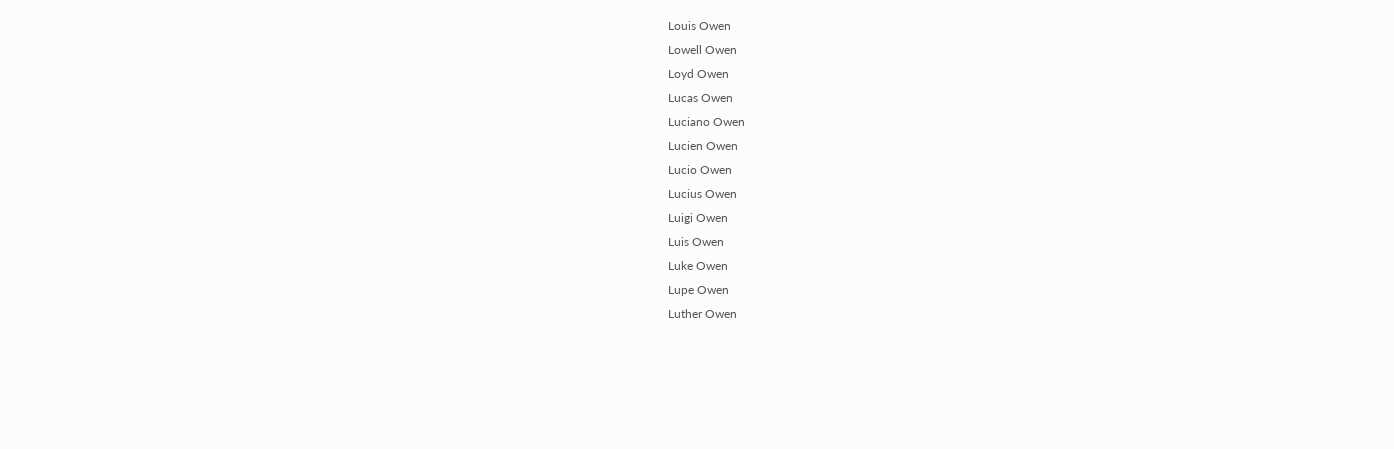Louis Owen
Lowell Owen
Loyd Owen
Lucas Owen
Luciano Owen
Lucien Owen
Lucio Owen
Lucius Owen
Luigi Owen
Luis Owen
Luke Owen
Lupe Owen
Luther Owen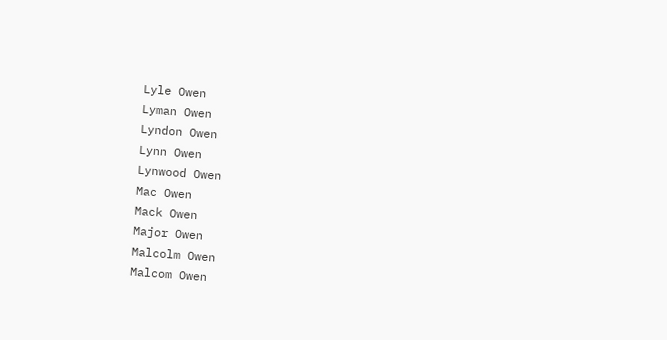Lyle Owen
Lyman Owen
Lyndon Owen
Lynn Owen
Lynwood Owen
Mac Owen
Mack Owen
Major Owen
Malcolm Owen
Malcom Owen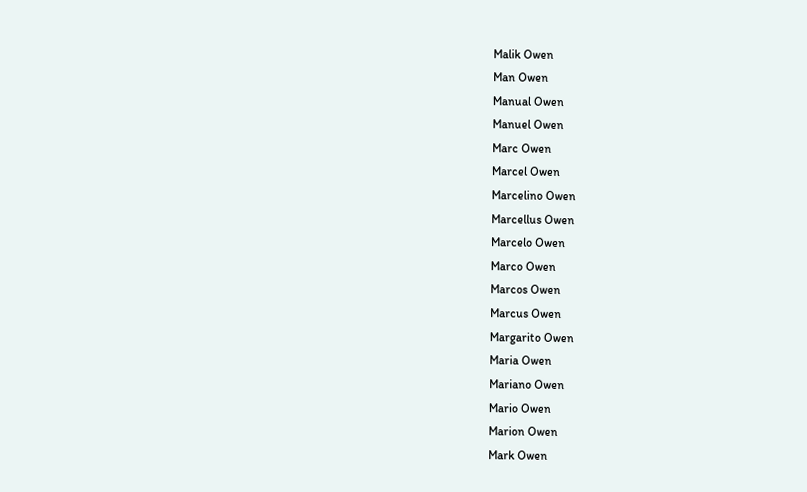Malik Owen
Man Owen
Manual Owen
Manuel Owen
Marc Owen
Marcel Owen
Marcelino Owen
Marcellus Owen
Marcelo Owen
Marco Owen
Marcos Owen
Marcus Owen
Margarito Owen
Maria Owen
Mariano Owen
Mario Owen
Marion Owen
Mark Owen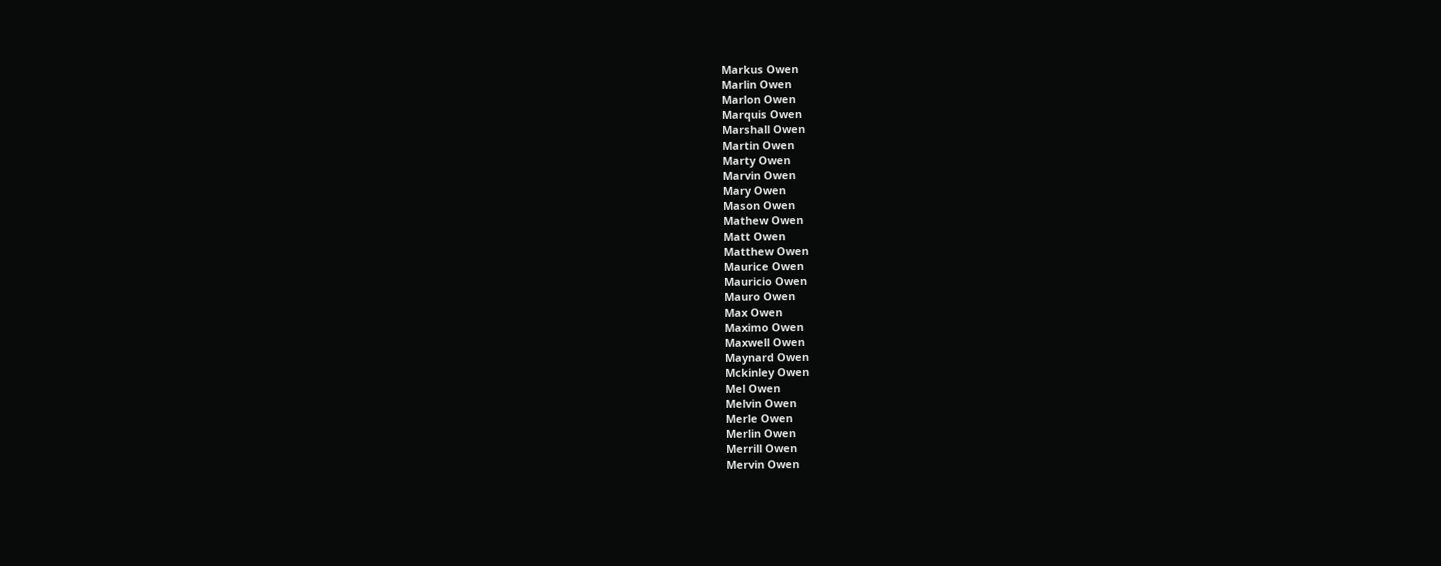Markus Owen
Marlin Owen
Marlon Owen
Marquis Owen
Marshall Owen
Martin Owen
Marty Owen
Marvin Owen
Mary Owen
Mason Owen
Mathew Owen
Matt Owen
Matthew Owen
Maurice Owen
Mauricio Owen
Mauro Owen
Max Owen
Maximo Owen
Maxwell Owen
Maynard Owen
Mckinley Owen
Mel Owen
Melvin Owen
Merle Owen
Merlin Owen
Merrill Owen
Mervin Owen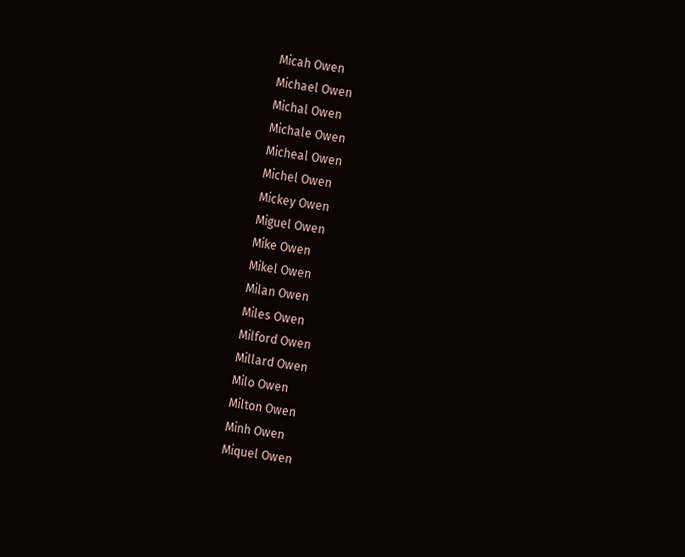Micah Owen
Michael Owen
Michal Owen
Michale Owen
Micheal Owen
Michel Owen
Mickey Owen
Miguel Owen
Mike Owen
Mikel Owen
Milan Owen
Miles Owen
Milford Owen
Millard Owen
Milo Owen
Milton Owen
Minh Owen
Miquel Owen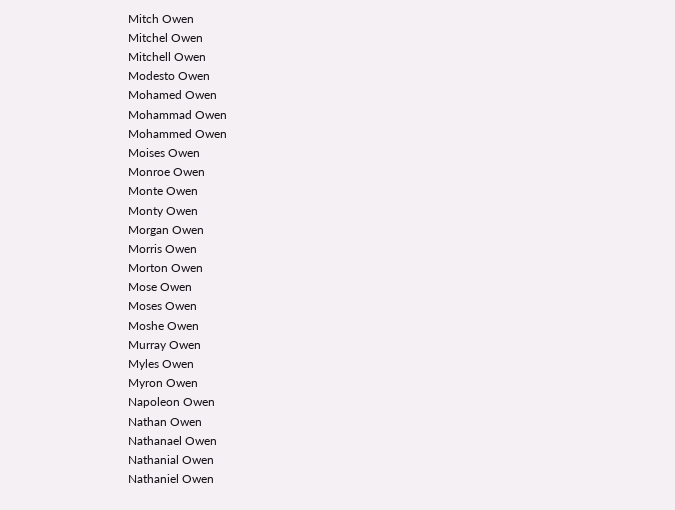Mitch Owen
Mitchel Owen
Mitchell Owen
Modesto Owen
Mohamed Owen
Mohammad Owen
Mohammed Owen
Moises Owen
Monroe Owen
Monte Owen
Monty Owen
Morgan Owen
Morris Owen
Morton Owen
Mose Owen
Moses Owen
Moshe Owen
Murray Owen
Myles Owen
Myron Owen
Napoleon Owen
Nathan Owen
Nathanael Owen
Nathanial Owen
Nathaniel Owen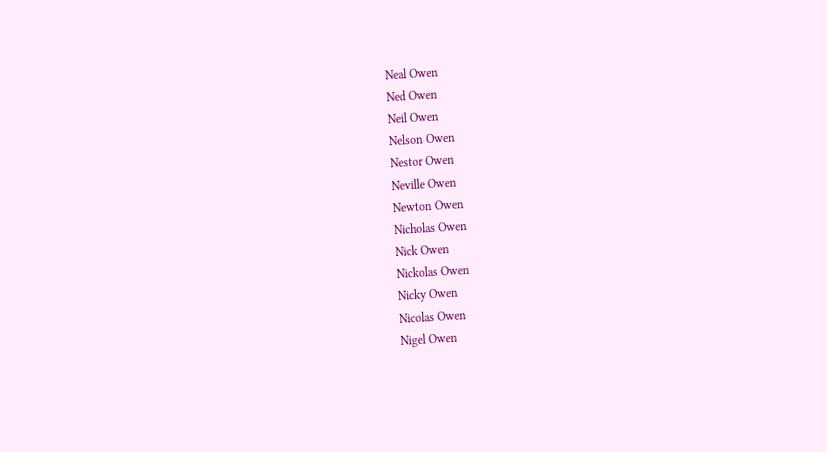Neal Owen
Ned Owen
Neil Owen
Nelson Owen
Nestor Owen
Neville Owen
Newton Owen
Nicholas Owen
Nick Owen
Nickolas Owen
Nicky Owen
Nicolas Owen
Nigel Owen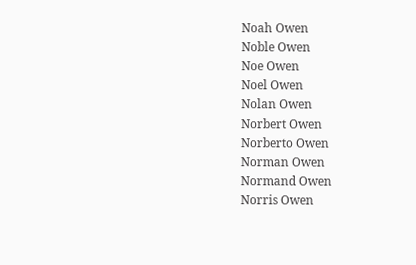Noah Owen
Noble Owen
Noe Owen
Noel Owen
Nolan Owen
Norbert Owen
Norberto Owen
Norman Owen
Normand Owen
Norris Owen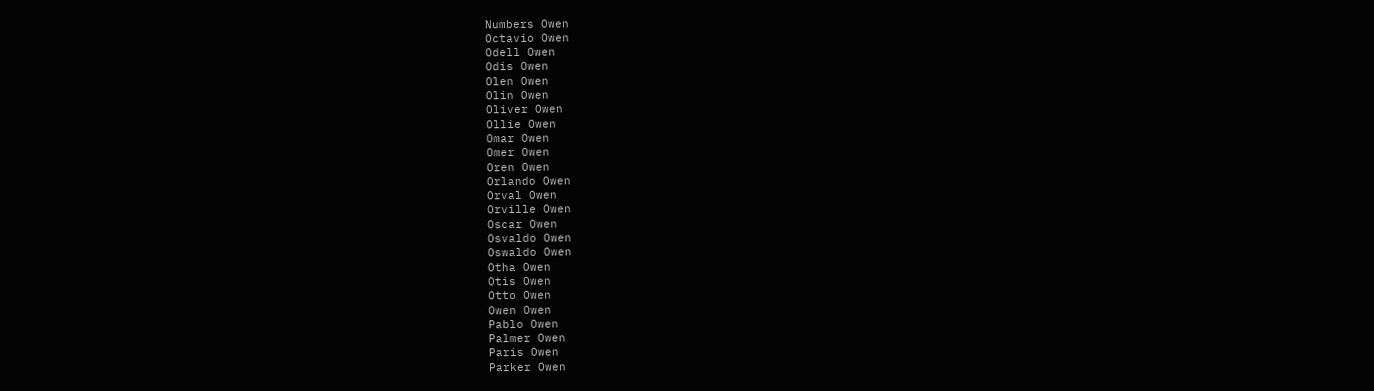Numbers Owen
Octavio Owen
Odell Owen
Odis Owen
Olen Owen
Olin Owen
Oliver Owen
Ollie Owen
Omar Owen
Omer Owen
Oren Owen
Orlando Owen
Orval Owen
Orville Owen
Oscar Owen
Osvaldo Owen
Oswaldo Owen
Otha Owen
Otis Owen
Otto Owen
Owen Owen
Pablo Owen
Palmer Owen
Paris Owen
Parker Owen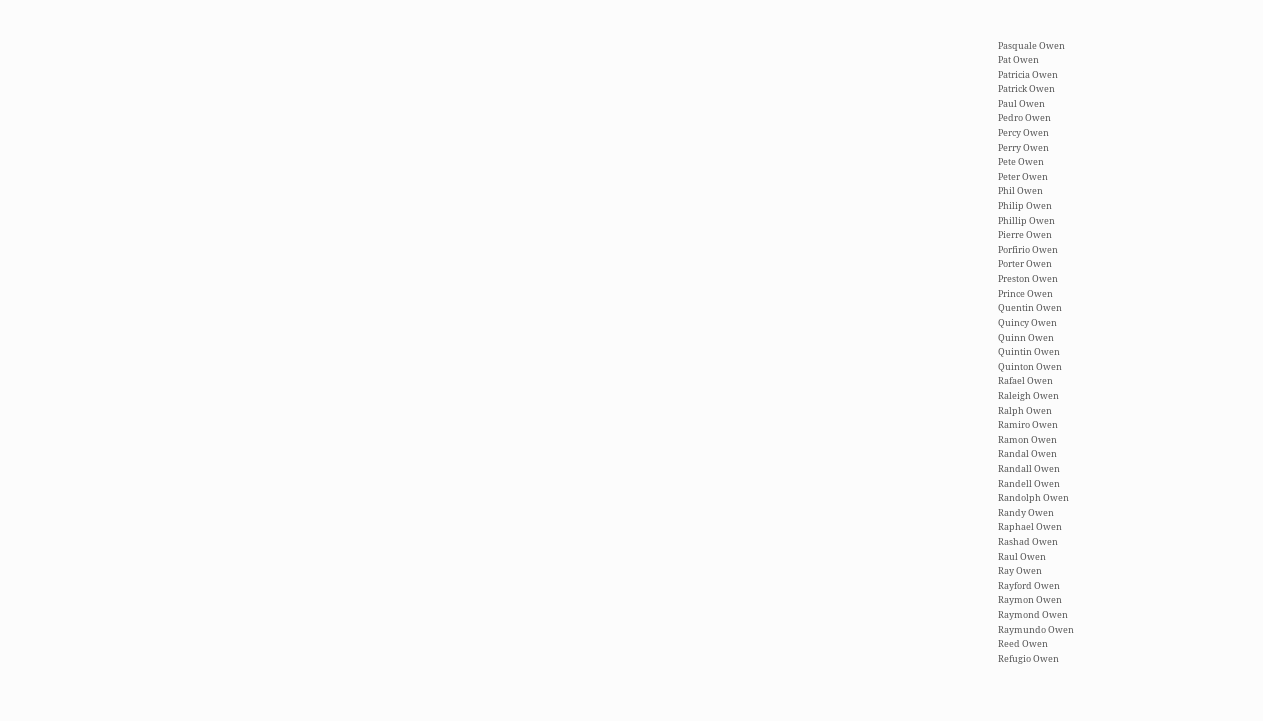Pasquale Owen
Pat Owen
Patricia Owen
Patrick Owen
Paul Owen
Pedro Owen
Percy Owen
Perry Owen
Pete Owen
Peter Owen
Phil Owen
Philip Owen
Phillip Owen
Pierre Owen
Porfirio Owen
Porter Owen
Preston Owen
Prince Owen
Quentin Owen
Quincy Owen
Quinn Owen
Quintin Owen
Quinton Owen
Rafael Owen
Raleigh Owen
Ralph Owen
Ramiro Owen
Ramon Owen
Randal Owen
Randall Owen
Randell Owen
Randolph Owen
Randy Owen
Raphael Owen
Rashad Owen
Raul Owen
Ray Owen
Rayford Owen
Raymon Owen
Raymond Owen
Raymundo Owen
Reed Owen
Refugio Owen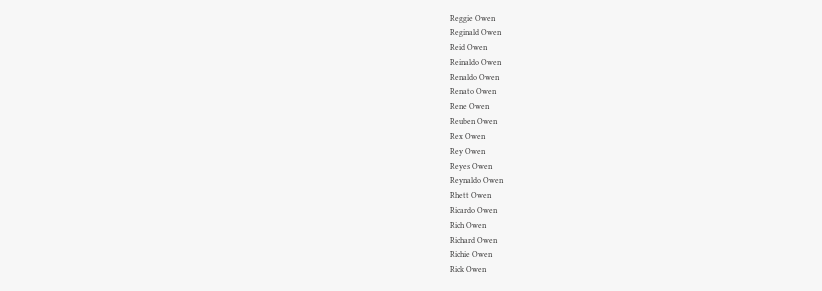Reggie Owen
Reginald Owen
Reid Owen
Reinaldo Owen
Renaldo Owen
Renato Owen
Rene Owen
Reuben Owen
Rex Owen
Rey Owen
Reyes Owen
Reynaldo Owen
Rhett Owen
Ricardo Owen
Rich Owen
Richard Owen
Richie Owen
Rick Owen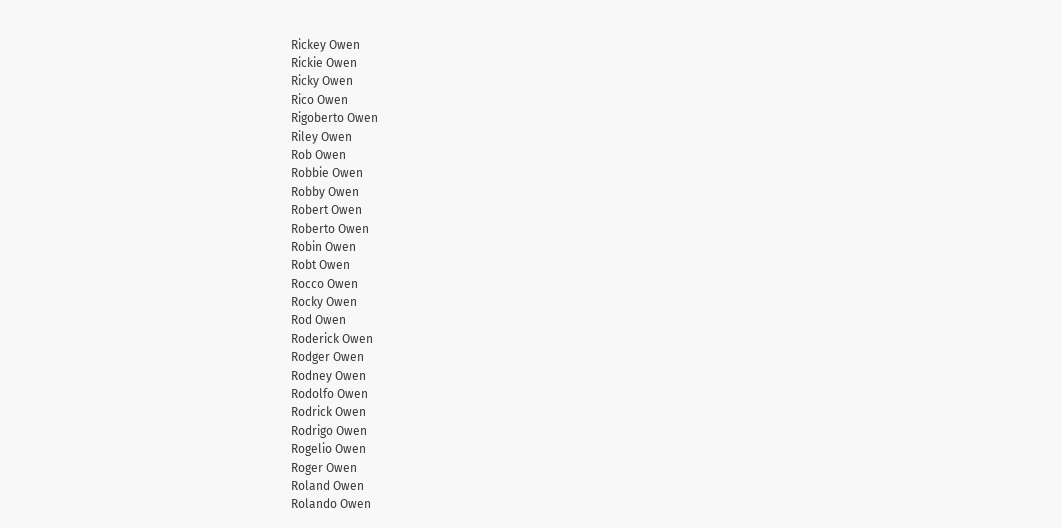Rickey Owen
Rickie Owen
Ricky Owen
Rico Owen
Rigoberto Owen
Riley Owen
Rob Owen
Robbie Owen
Robby Owen
Robert Owen
Roberto Owen
Robin Owen
Robt Owen
Rocco Owen
Rocky Owen
Rod Owen
Roderick Owen
Rodger Owen
Rodney Owen
Rodolfo Owen
Rodrick Owen
Rodrigo Owen
Rogelio Owen
Roger Owen
Roland Owen
Rolando Owen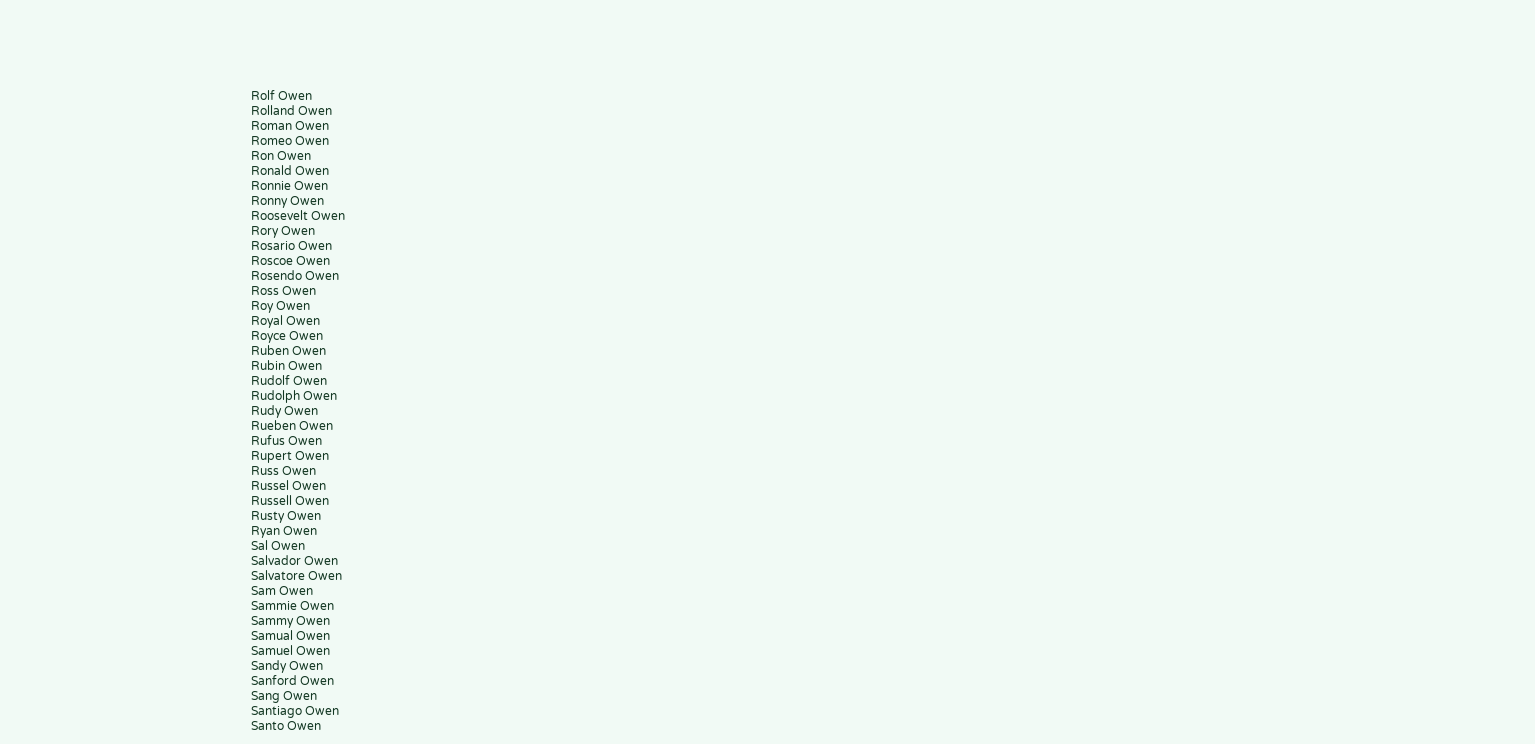Rolf Owen
Rolland Owen
Roman Owen
Romeo Owen
Ron Owen
Ronald Owen
Ronnie Owen
Ronny Owen
Roosevelt Owen
Rory Owen
Rosario Owen
Roscoe Owen
Rosendo Owen
Ross Owen
Roy Owen
Royal Owen
Royce Owen
Ruben Owen
Rubin Owen
Rudolf Owen
Rudolph Owen
Rudy Owen
Rueben Owen
Rufus Owen
Rupert Owen
Russ Owen
Russel Owen
Russell Owen
Rusty Owen
Ryan Owen
Sal Owen
Salvador Owen
Salvatore Owen
Sam Owen
Sammie Owen
Sammy Owen
Samual Owen
Samuel Owen
Sandy Owen
Sanford Owen
Sang Owen
Santiago Owen
Santo Owen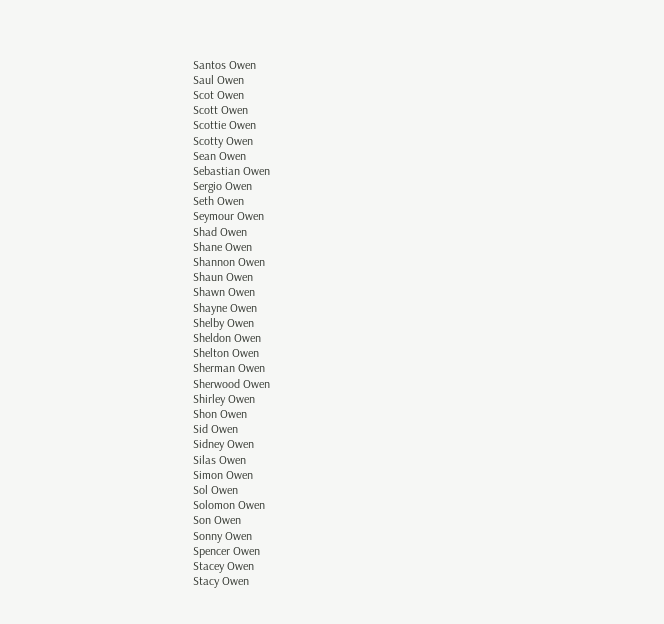Santos Owen
Saul Owen
Scot Owen
Scott Owen
Scottie Owen
Scotty Owen
Sean Owen
Sebastian Owen
Sergio Owen
Seth Owen
Seymour Owen
Shad Owen
Shane Owen
Shannon Owen
Shaun Owen
Shawn Owen
Shayne Owen
Shelby Owen
Sheldon Owen
Shelton Owen
Sherman Owen
Sherwood Owen
Shirley Owen
Shon Owen
Sid Owen
Sidney Owen
Silas Owen
Simon Owen
Sol Owen
Solomon Owen
Son Owen
Sonny Owen
Spencer Owen
Stacey Owen
Stacy Owen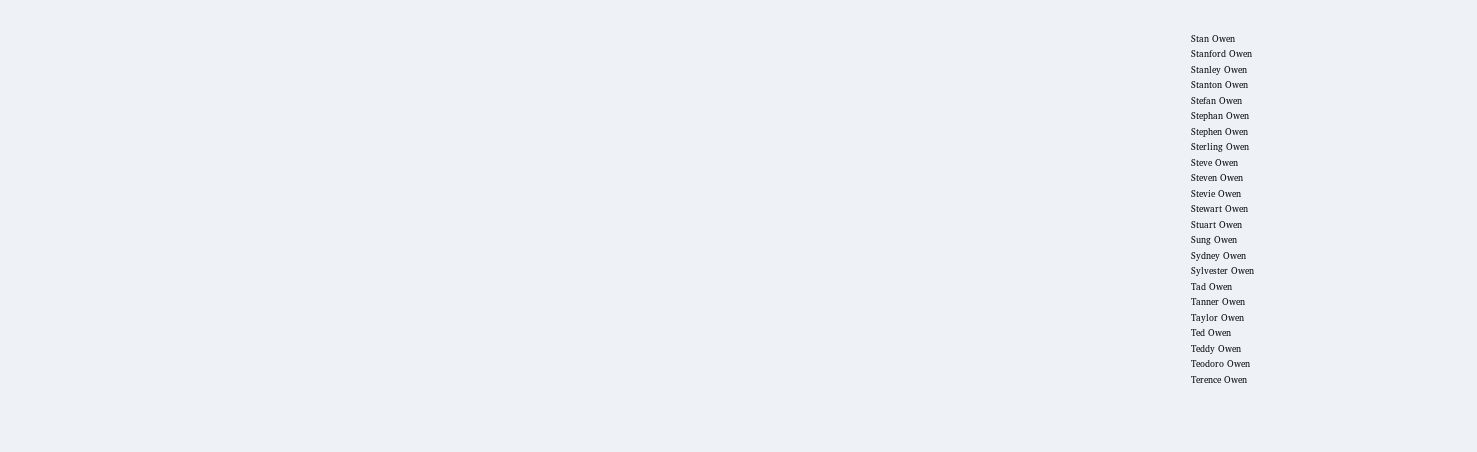Stan Owen
Stanford Owen
Stanley Owen
Stanton Owen
Stefan Owen
Stephan Owen
Stephen Owen
Sterling Owen
Steve Owen
Steven Owen
Stevie Owen
Stewart Owen
Stuart Owen
Sung Owen
Sydney Owen
Sylvester Owen
Tad Owen
Tanner Owen
Taylor Owen
Ted Owen
Teddy Owen
Teodoro Owen
Terence Owen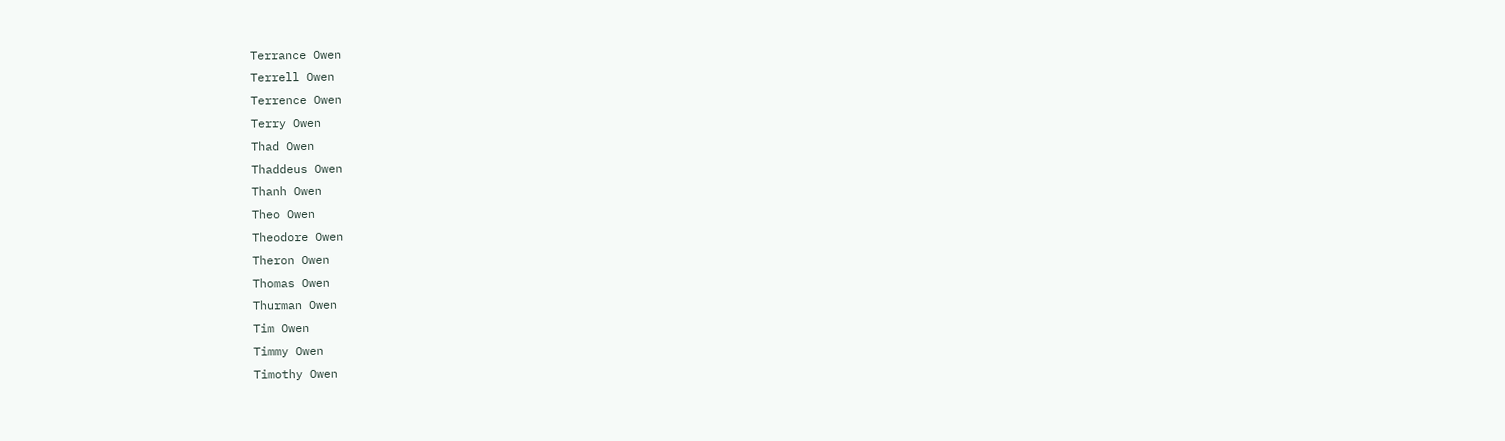Terrance Owen
Terrell Owen
Terrence Owen
Terry Owen
Thad Owen
Thaddeus Owen
Thanh Owen
Theo Owen
Theodore Owen
Theron Owen
Thomas Owen
Thurman Owen
Tim Owen
Timmy Owen
Timothy Owen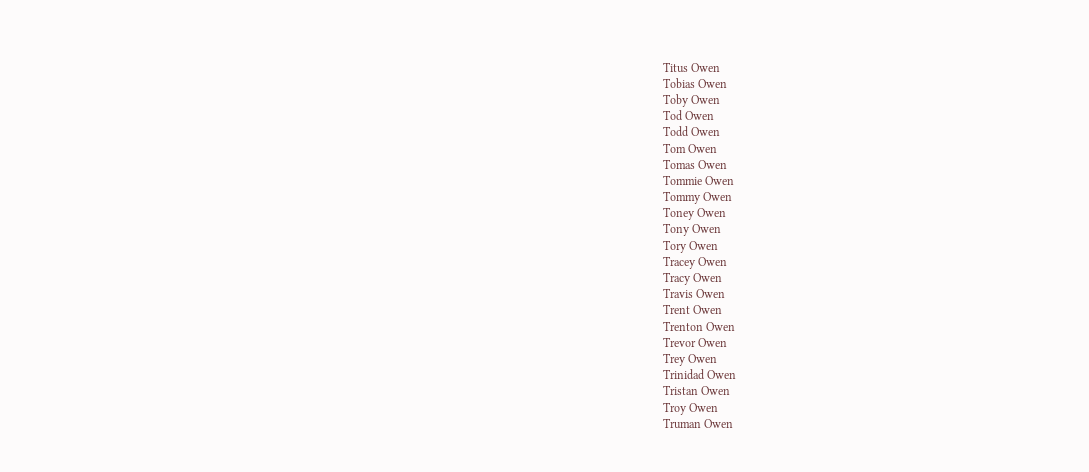Titus Owen
Tobias Owen
Toby Owen
Tod Owen
Todd Owen
Tom Owen
Tomas Owen
Tommie Owen
Tommy Owen
Toney Owen
Tony Owen
Tory Owen
Tracey Owen
Tracy Owen
Travis Owen
Trent Owen
Trenton Owen
Trevor Owen
Trey Owen
Trinidad Owen
Tristan Owen
Troy Owen
Truman Owen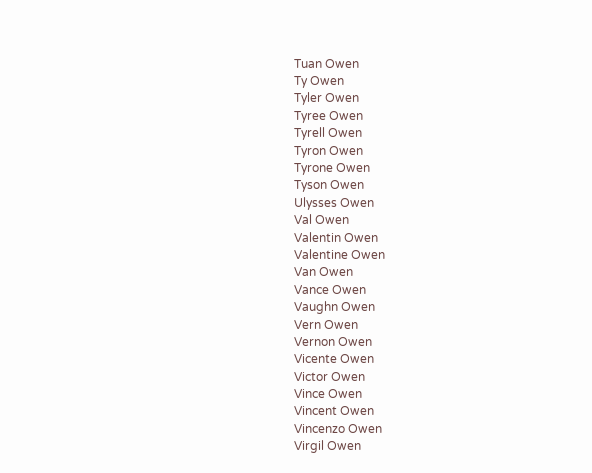Tuan Owen
Ty Owen
Tyler Owen
Tyree Owen
Tyrell Owen
Tyron Owen
Tyrone Owen
Tyson Owen
Ulysses Owen
Val Owen
Valentin Owen
Valentine Owen
Van Owen
Vance Owen
Vaughn Owen
Vern Owen
Vernon Owen
Vicente Owen
Victor Owen
Vince Owen
Vincent Owen
Vincenzo Owen
Virgil Owen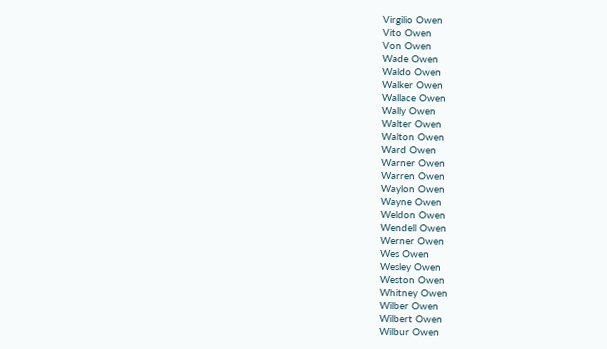Virgilio Owen
Vito Owen
Von Owen
Wade Owen
Waldo Owen
Walker Owen
Wallace Owen
Wally Owen
Walter Owen
Walton Owen
Ward Owen
Warner Owen
Warren Owen
Waylon Owen
Wayne Owen
Weldon Owen
Wendell Owen
Werner Owen
Wes Owen
Wesley Owen
Weston Owen
Whitney Owen
Wilber Owen
Wilbert Owen
Wilbur Owen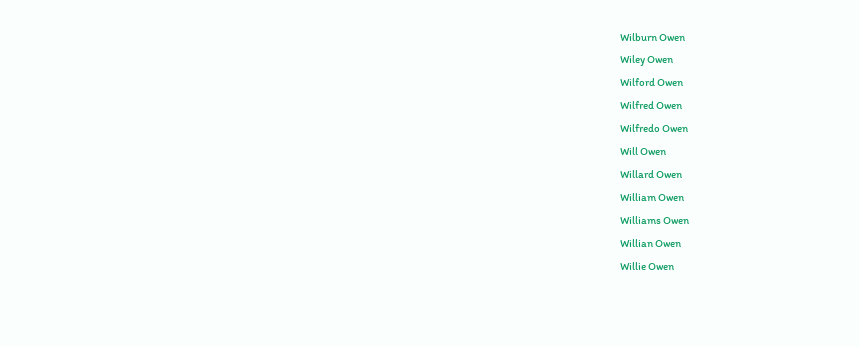Wilburn Owen
Wiley Owen
Wilford Owen
Wilfred Owen
Wilfredo Owen
Will Owen
Willard Owen
William Owen
Williams Owen
Willian Owen
Willie Owen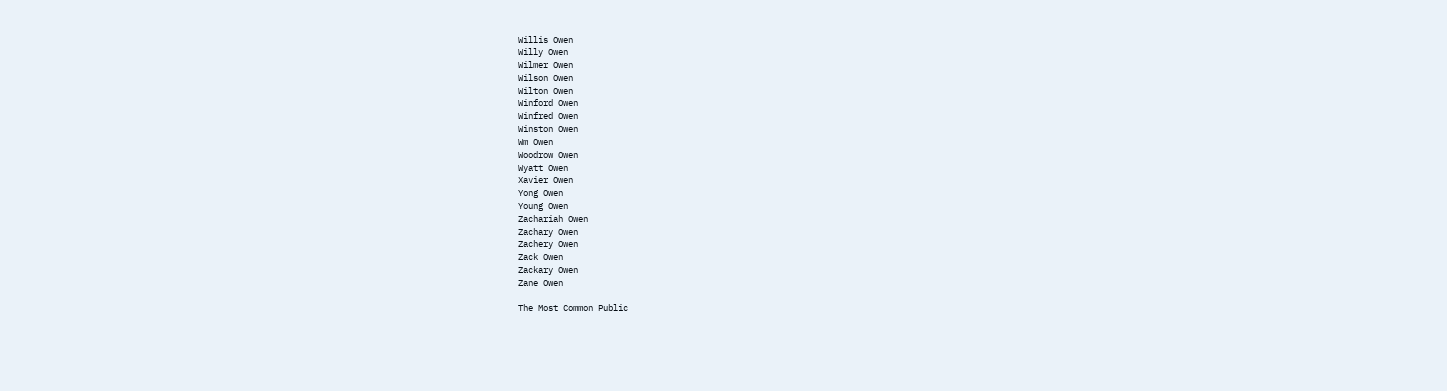Willis Owen
Willy Owen
Wilmer Owen
Wilson Owen
Wilton Owen
Winford Owen
Winfred Owen
Winston Owen
Wm Owen
Woodrow Owen
Wyatt Owen
Xavier Owen
Yong Owen
Young Owen
Zachariah Owen
Zachary Owen
Zachery Owen
Zack Owen
Zackary Owen
Zane Owen

The Most Common Public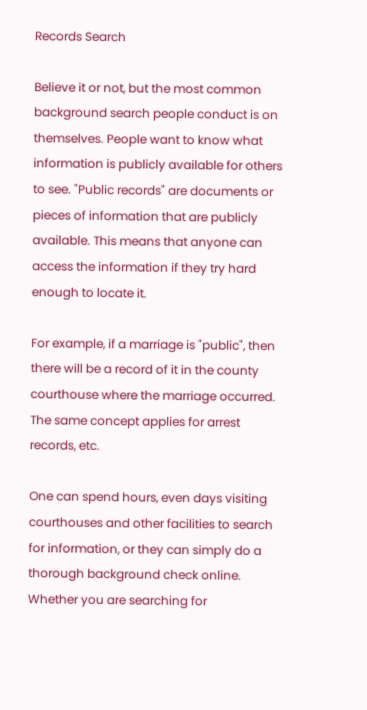Records Search

Believe it or not, but the most common background search people conduct is on themselves. People want to know what information is publicly available for others to see. "Public records" are documents or pieces of information that are publicly available. This means that anyone can access the information if they try hard enough to locate it.

For example, if a marriage is "public", then there will be a record of it in the county courthouse where the marriage occurred. The same concept applies for arrest records, etc.

One can spend hours, even days visiting courthouses and other facilities to search for information, or they can simply do a thorough background check online. Whether you are searching for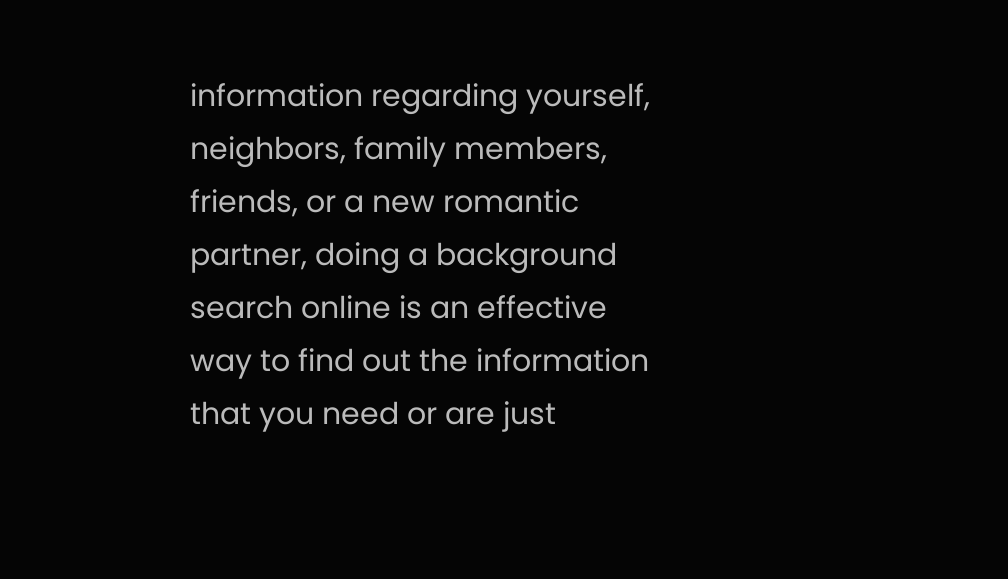information regarding yourself, neighbors, family members, friends, or a new romantic partner, doing a background search online is an effective way to find out the information that you need or are just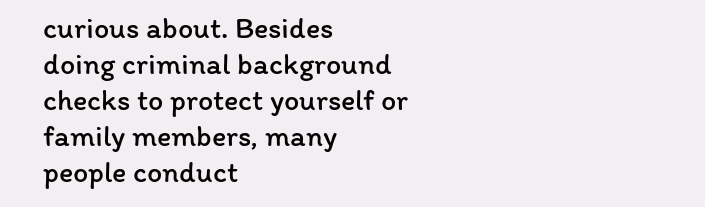curious about. Besides doing criminal background checks to protect yourself or family members, many people conduct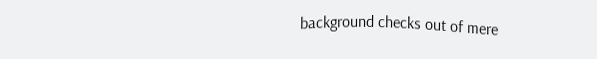background checks out of mere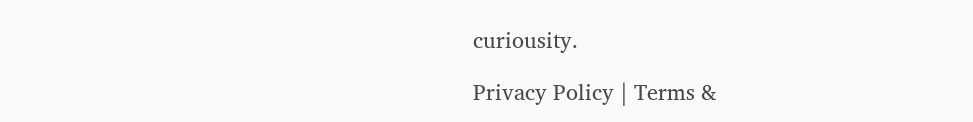curiousity.

Privacy Policy | Terms &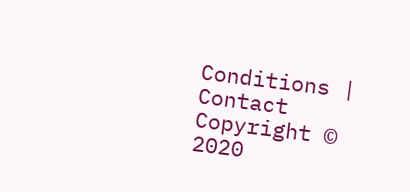Conditions | Contact
Copyright © 2020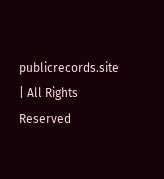publicrecords.site | All Rights Reserved